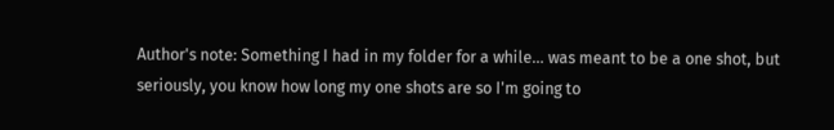Author's note: Something I had in my folder for a while… was meant to be a one shot, but seriously, you know how long my one shots are so I'm going to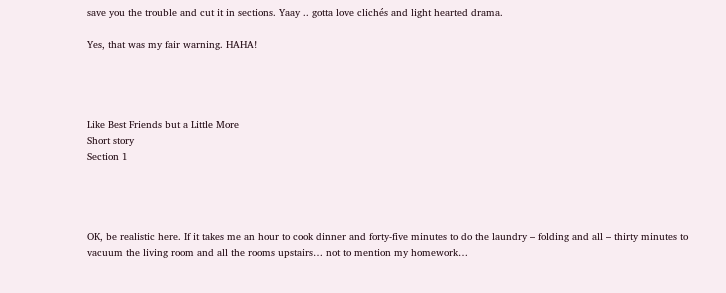save you the trouble and cut it in sections. Yaay .. gotta love clichés and light hearted drama.

Yes, that was my fair warning. HAHA!




Like Best Friends but a Little More
Short story
Section 1




OK, be realistic here. If it takes me an hour to cook dinner and forty-five minutes to do the laundry – folding and all – thirty minutes to vacuum the living room and all the rooms upstairs… not to mention my homework…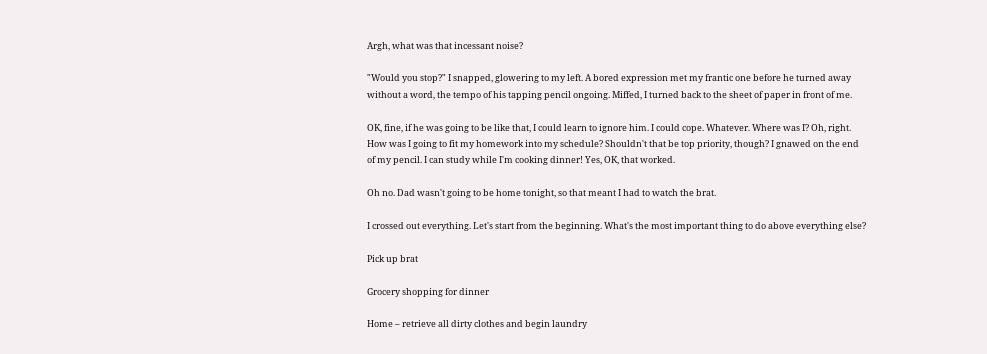Argh, what was that incessant noise?

"Would you stop?" I snapped, glowering to my left. A bored expression met my frantic one before he turned away without a word, the tempo of his tapping pencil ongoing. Miffed, I turned back to the sheet of paper in front of me.

OK, fine, if he was going to be like that, I could learn to ignore him. I could cope. Whatever. Where was I? Oh, right. How was I going to fit my homework into my schedule? Shouldn't that be top priority, though? I gnawed on the end of my pencil. I can study while I'm cooking dinner! Yes, OK, that worked.

Oh no. Dad wasn't going to be home tonight, so that meant I had to watch the brat.

I crossed out everything. Let's start from the beginning. What's the most important thing to do above everything else?

Pick up brat

Grocery shopping for dinner

Home – retrieve all dirty clothes and begin laundry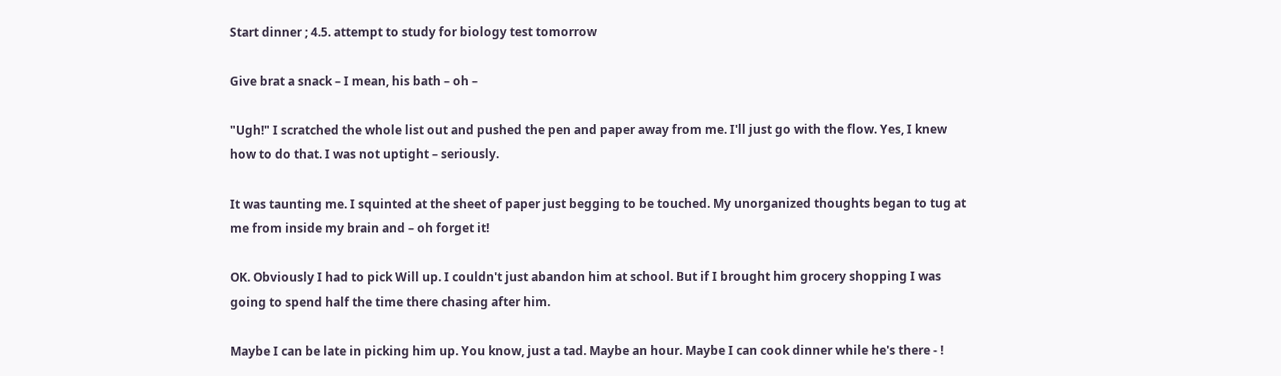Start dinner ; 4.5. attempt to study for biology test tomorrow

Give brat a snack – I mean, his bath – oh –

"Ugh!" I scratched the whole list out and pushed the pen and paper away from me. I'll just go with the flow. Yes, I knew how to do that. I was not uptight – seriously.

It was taunting me. I squinted at the sheet of paper just begging to be touched. My unorganized thoughts began to tug at me from inside my brain and – oh forget it!

OK. Obviously I had to pick Will up. I couldn't just abandon him at school. But if I brought him grocery shopping I was going to spend half the time there chasing after him.

Maybe I can be late in picking him up. You know, just a tad. Maybe an hour. Maybe I can cook dinner while he's there - !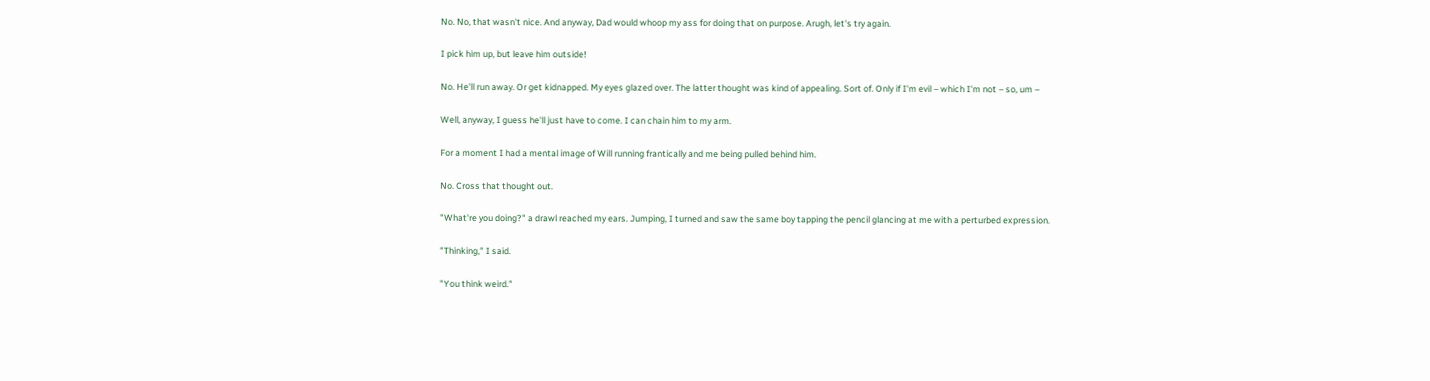No. No, that wasn't nice. And anyway, Dad would whoop my ass for doing that on purpose. Arugh, let's try again.

I pick him up, but leave him outside!

No. He'll run away. Or get kidnapped. My eyes glazed over. The latter thought was kind of appealing. Sort of. Only if I'm evil – which I'm not – so, um –

Well, anyway, I guess he'll just have to come. I can chain him to my arm.

For a moment I had a mental image of Will running frantically and me being pulled behind him.

No. Cross that thought out.

"What're you doing?" a drawl reached my ears. Jumping, I turned and saw the same boy tapping the pencil glancing at me with a perturbed expression.

"Thinking," I said.

"You think weird."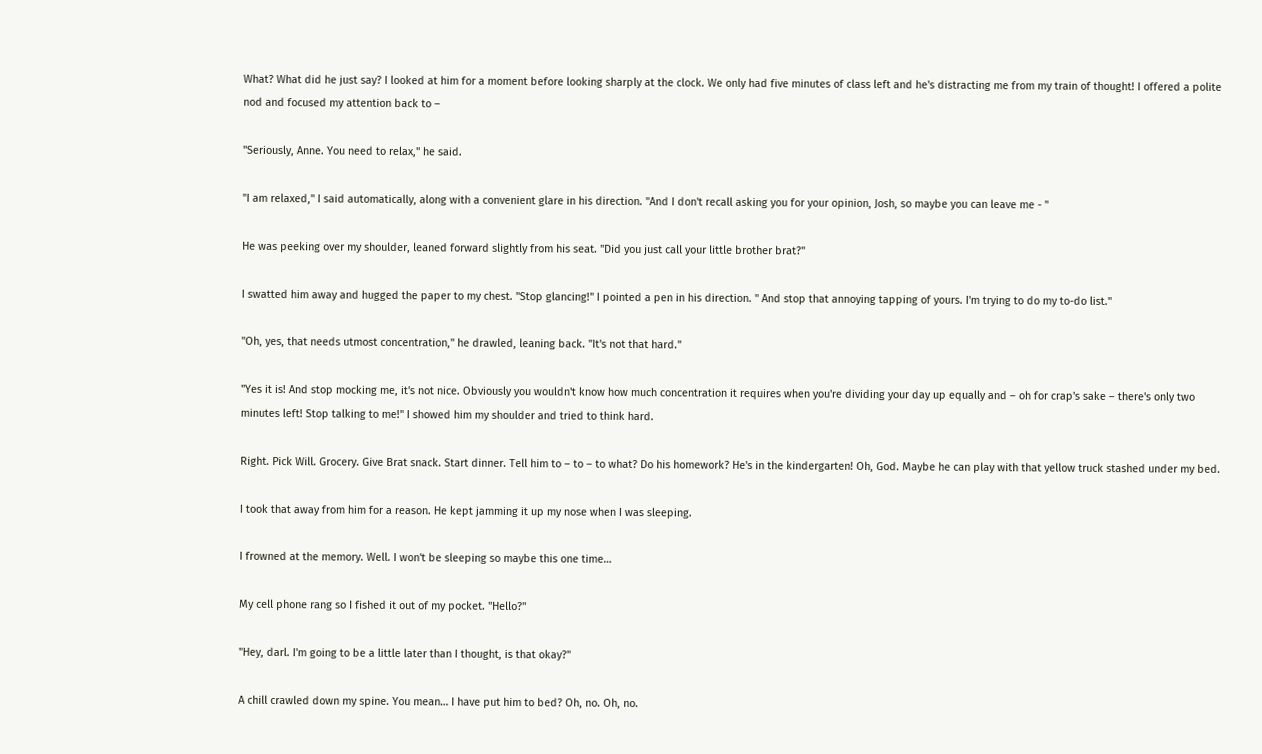What? What did he just say? I looked at him for a moment before looking sharply at the clock. We only had five minutes of class left and he's distracting me from my train of thought! I offered a polite nod and focused my attention back to –

"Seriously, Anne. You need to relax," he said.

"I am relaxed," I said automatically, along with a convenient glare in his direction. "And I don't recall asking you for your opinion, Josh, so maybe you can leave me - "

He was peeking over my shoulder, leaned forward slightly from his seat. "Did you just call your little brother brat?"

I swatted him away and hugged the paper to my chest. "Stop glancing!" I pointed a pen in his direction. " And stop that annoying tapping of yours. I'm trying to do my to-do list."

"Oh, yes, that needs utmost concentration," he drawled, leaning back. "It's not that hard."

"Yes it is! And stop mocking me, it's not nice. Obviously you wouldn't know how much concentration it requires when you're dividing your day up equally and – oh for crap's sake – there's only two minutes left! Stop talking to me!" I showed him my shoulder and tried to think hard.

Right. Pick Will. Grocery. Give Brat snack. Start dinner. Tell him to – to – to what? Do his homework? He's in the kindergarten! Oh, God. Maybe he can play with that yellow truck stashed under my bed.

I took that away from him for a reason. He kept jamming it up my nose when I was sleeping.

I frowned at the memory. Well. I won't be sleeping so maybe this one time…

My cell phone rang so I fished it out of my pocket. "Hello?"

"Hey, darl. I'm going to be a little later than I thought, is that okay?"

A chill crawled down my spine. You mean… I have put him to bed? Oh, no. Oh, no.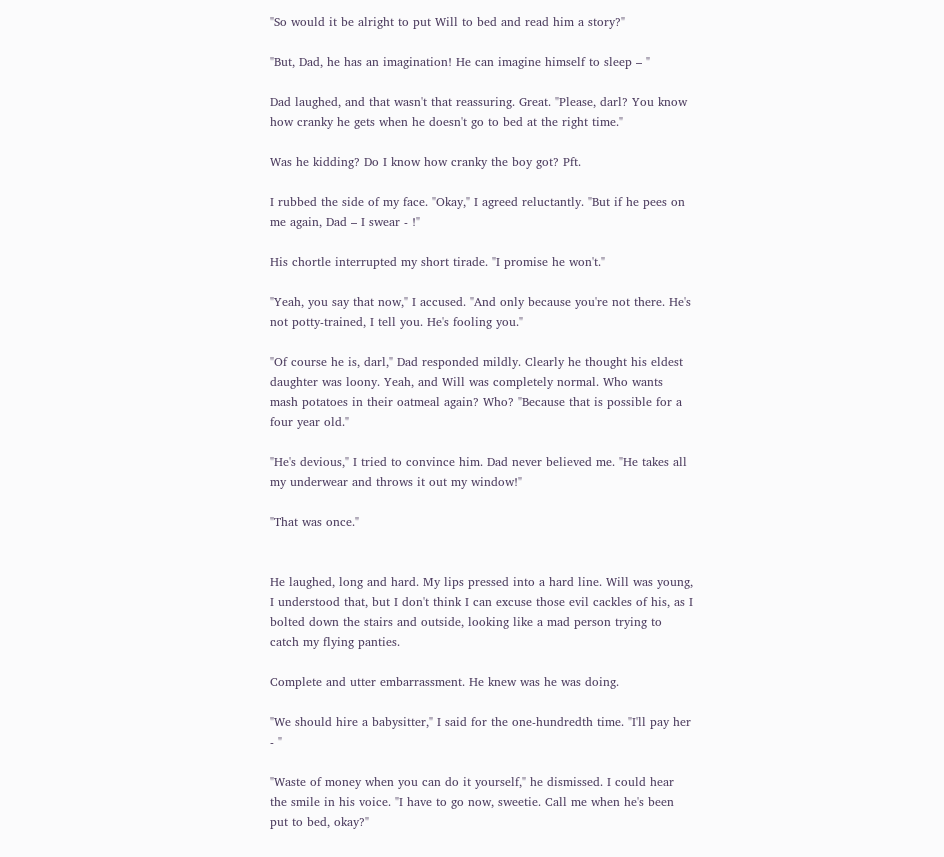"So would it be alright to put Will to bed and read him a story?"

"But, Dad, he has an imagination! He can imagine himself to sleep – "

Dad laughed, and that wasn't that reassuring. Great. "Please, darl? You know how cranky he gets when he doesn't go to bed at the right time."

Was he kidding? Do I know how cranky the boy got? Pft.

I rubbed the side of my face. "Okay," I agreed reluctantly. "But if he pees on me again, Dad – I swear - !"

His chortle interrupted my short tirade. "I promise he won't."

"Yeah, you say that now," I accused. "And only because you're not there. He's not potty-trained, I tell you. He's fooling you."

"Of course he is, darl," Dad responded mildly. Clearly he thought his eldest daughter was loony. Yeah, and Will was completely normal. Who wants mash potatoes in their oatmeal again? Who? "Because that is possible for a four year old."

"He's devious," I tried to convince him. Dad never believed me. "He takes all my underwear and throws it out my window!"

"That was once."


He laughed, long and hard. My lips pressed into a hard line. Will was young, I understood that, but I don't think I can excuse those evil cackles of his, as I bolted down the stairs and outside, looking like a mad person trying to catch my flying panties.

Complete and utter embarrassment. He knew was he was doing.

"We should hire a babysitter," I said for the one-hundredth time. "I'll pay her - "

"Waste of money when you can do it yourself," he dismissed. I could hear the smile in his voice. "I have to go now, sweetie. Call me when he's been put to bed, okay?"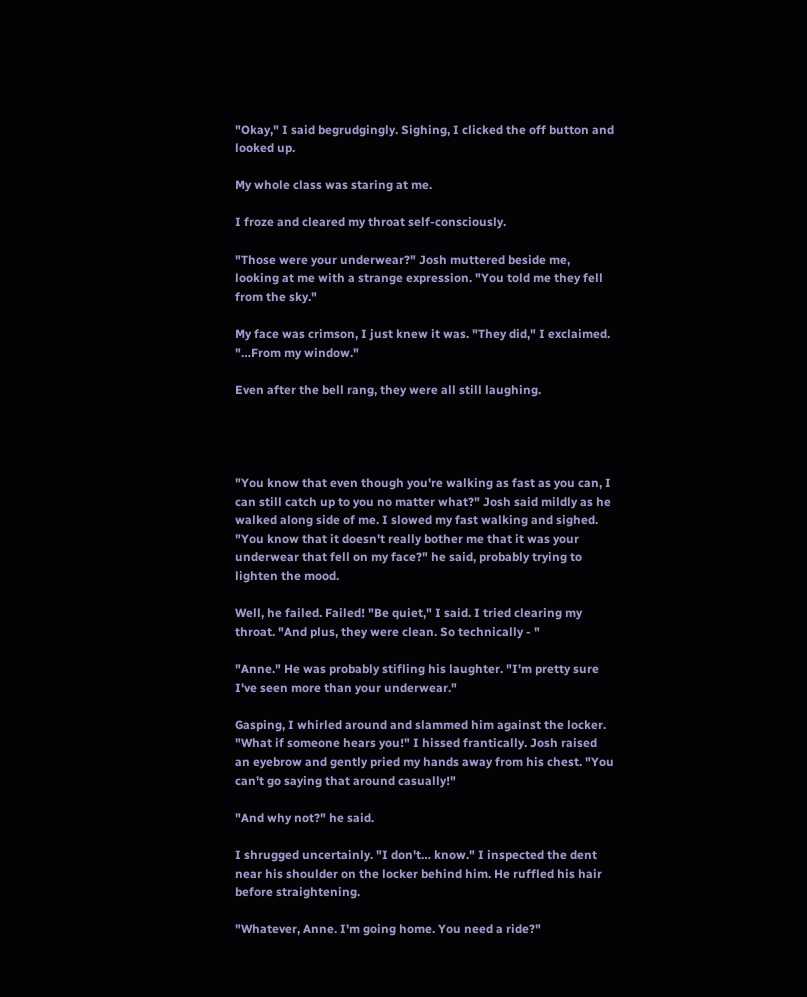"Okay," I said begrudgingly. Sighing, I clicked the off button and looked up.

My whole class was staring at me.

I froze and cleared my throat self-consciously.

"Those were your underwear?" Josh muttered beside me, looking at me with a strange expression. "You told me they fell from the sky."

My face was crimson, I just knew it was. "They did," I exclaimed. "…From my window."

Even after the bell rang, they were all still laughing.




"You know that even though you're walking as fast as you can, I can still catch up to you no matter what?" Josh said mildly as he walked along side of me. I slowed my fast walking and sighed. "You know that it doesn't really bother me that it was your underwear that fell on my face?" he said, probably trying to lighten the mood.

Well, he failed. Failed! "Be quiet," I said. I tried clearing my throat. "And plus, they were clean. So technically - "

"Anne." He was probably stifling his laughter. "I'm pretty sure I've seen more than your underwear."

Gasping, I whirled around and slammed him against the locker. "What if someone hears you!" I hissed frantically. Josh raised an eyebrow and gently pried my hands away from his chest. "You can't go saying that around casually!"

"And why not?" he said.

I shrugged uncertainly. "I don't… know." I inspected the dent near his shoulder on the locker behind him. He ruffled his hair before straightening.

"Whatever, Anne. I'm going home. You need a ride?"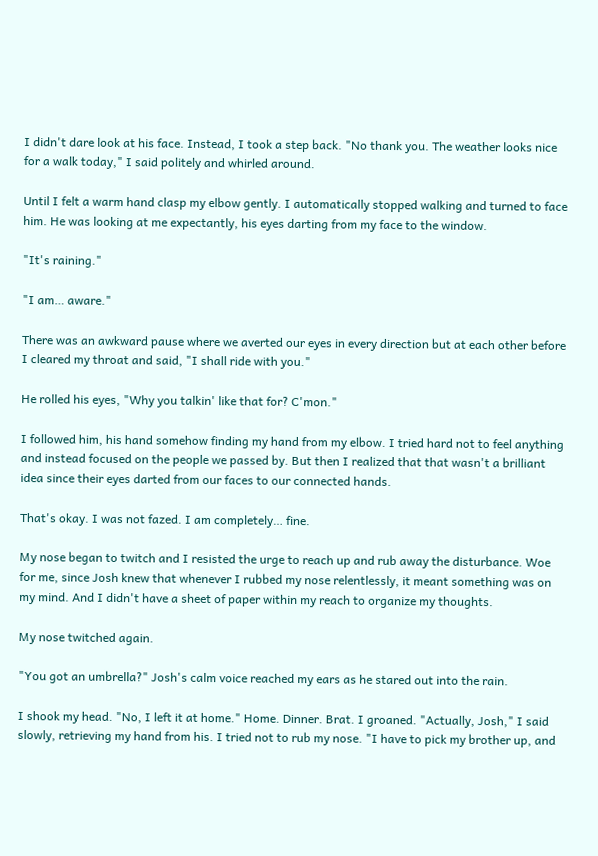I didn't dare look at his face. Instead, I took a step back. "No thank you. The weather looks nice for a walk today," I said politely and whirled around.

Until I felt a warm hand clasp my elbow gently. I automatically stopped walking and turned to face him. He was looking at me expectantly, his eyes darting from my face to the window.

"It's raining."

"I am… aware."

There was an awkward pause where we averted our eyes in every direction but at each other before I cleared my throat and said, "I shall ride with you."

He rolled his eyes, "Why you talkin' like that for? C'mon."

I followed him, his hand somehow finding my hand from my elbow. I tried hard not to feel anything and instead focused on the people we passed by. But then I realized that that wasn't a brilliant idea since their eyes darted from our faces to our connected hands.

That's okay. I was not fazed. I am completely… fine.

My nose began to twitch and I resisted the urge to reach up and rub away the disturbance. Woe for me, since Josh knew that whenever I rubbed my nose relentlessly, it meant something was on my mind. And I didn't have a sheet of paper within my reach to organize my thoughts.

My nose twitched again.

"You got an umbrella?" Josh's calm voice reached my ears as he stared out into the rain.

I shook my head. "No, I left it at home." Home. Dinner. Brat. I groaned. "Actually, Josh," I said slowly, retrieving my hand from his. I tried not to rub my nose. "I have to pick my brother up, and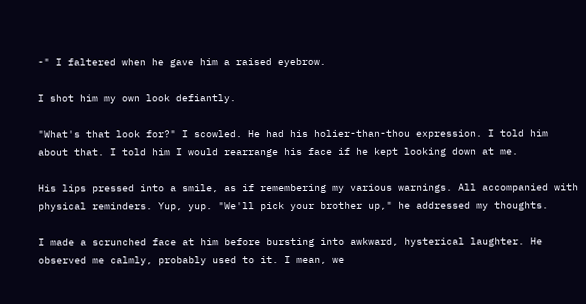-" I faltered when he gave him a raised eyebrow.

I shot him my own look defiantly.

"What's that look for?" I scowled. He had his holier-than-thou expression. I told him about that. I told him I would rearrange his face if he kept looking down at me.

His lips pressed into a smile, as if remembering my various warnings. All accompanied with physical reminders. Yup, yup. "We'll pick your brother up," he addressed my thoughts.

I made a scrunched face at him before bursting into awkward, hysterical laughter. He observed me calmly, probably used to it. I mean, we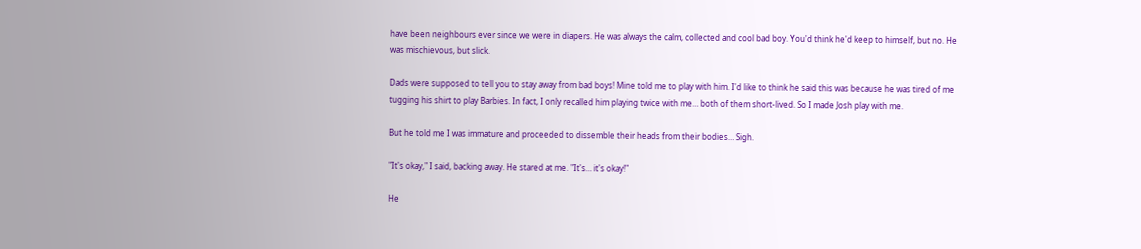have been neighbours ever since we were in diapers. He was always the calm, collected and cool bad boy. You'd think he'd keep to himself, but no. He was mischievous, but slick.

Dads were supposed to tell you to stay away from bad boys! Mine told me to play with him. I'd like to think he said this was because he was tired of me tugging his shirt to play Barbies. In fact, I only recalled him playing twice with me… both of them short-lived. So I made Josh play with me.

But he told me I was immature and proceeded to dissemble their heads from their bodies… Sigh.

"It's okay," I said, backing away. He stared at me. "It's… it's okay!"

He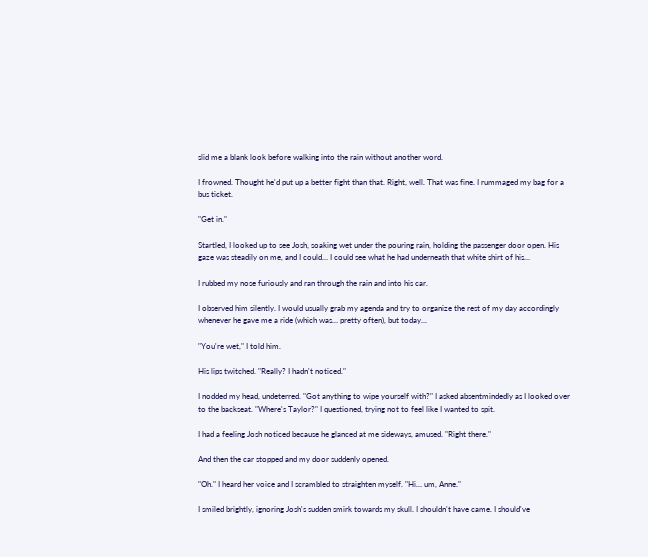slid me a blank look before walking into the rain without another word.

I frowned. Thought he'd put up a better fight than that. Right, well. That was fine. I rummaged my bag for a bus ticket.

"Get in."

Startled, I looked up to see Josh, soaking wet under the pouring rain, holding the passenger door open. His gaze was steadily on me, and I could… I could see what he had underneath that white shirt of his…

I rubbed my nose furiously and ran through the rain and into his car.

I observed him silently. I would usually grab my agenda and try to organize the rest of my day accordingly whenever he gave me a ride (which was… pretty often), but today…

"You're wet," I told him.

His lips twitched. "Really? I hadn't noticed."

I nodded my head, undeterred. "Got anything to wipe yourself with?" I asked absentmindedly as I looked over to the backseat. "Where's Taylor?" I questioned, trying not to feel like I wanted to spit.

I had a feeling Josh noticed because he glanced at me sideways, amused. "Right there."

And then the car stopped and my door suddenly opened.

"Oh." I heard her voice and I scrambled to straighten myself. "Hi… um, Anne."

I smiled brightly, ignoring Josh's sudden smirk towards my skull. I shouldn't have came. I should've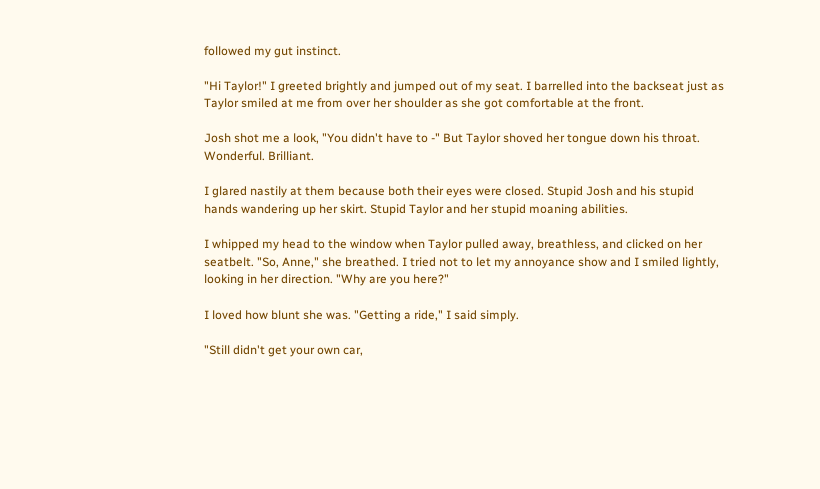followed my gut instinct.

"Hi Taylor!" I greeted brightly and jumped out of my seat. I barrelled into the backseat just as Taylor smiled at me from over her shoulder as she got comfortable at the front.

Josh shot me a look, "You didn't have to -" But Taylor shoved her tongue down his throat. Wonderful. Brilliant.

I glared nastily at them because both their eyes were closed. Stupid Josh and his stupid hands wandering up her skirt. Stupid Taylor and her stupid moaning abilities.

I whipped my head to the window when Taylor pulled away, breathless, and clicked on her seatbelt. "So, Anne," she breathed. I tried not to let my annoyance show and I smiled lightly, looking in her direction. "Why are you here?"

I loved how blunt she was. "Getting a ride," I said simply.

"Still didn't get your own car,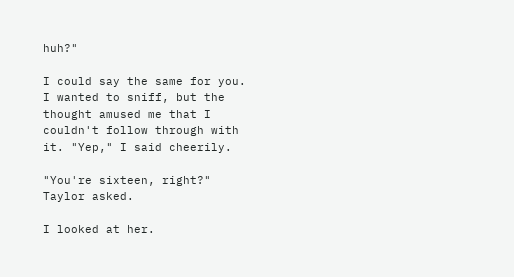huh?"

I could say the same for you. I wanted to sniff, but the thought amused me that I couldn't follow through with it. "Yep," I said cheerily.

"You're sixteen, right?" Taylor asked.

I looked at her.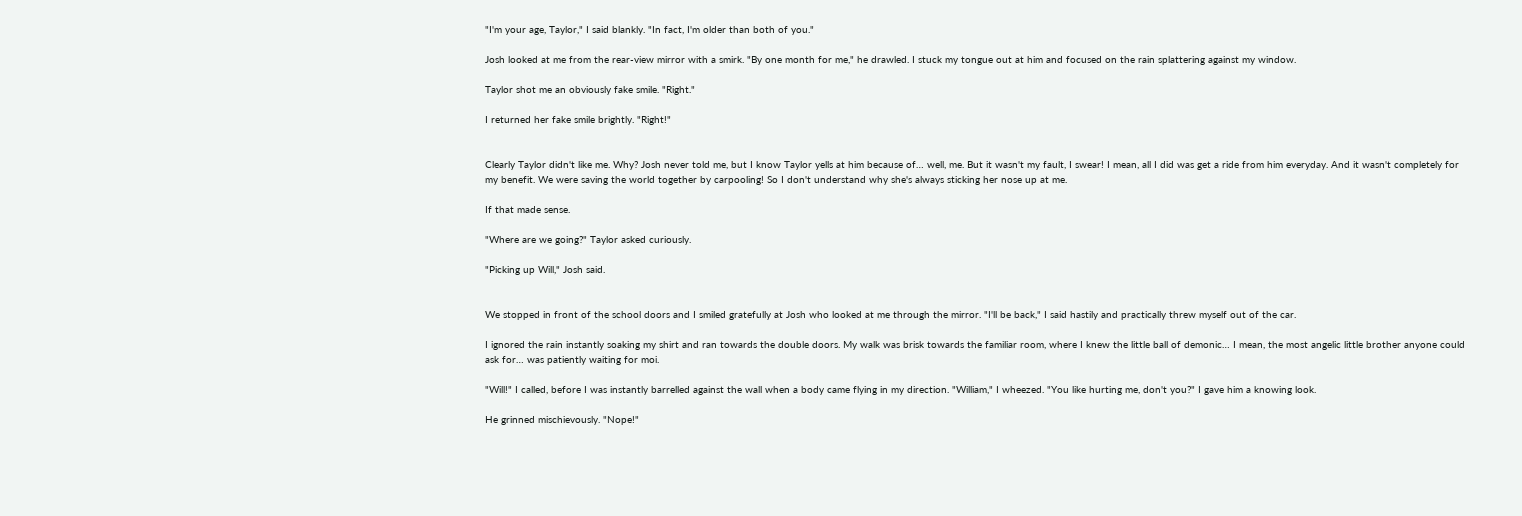"I'm your age, Taylor," I said blankly. "In fact, I'm older than both of you."

Josh looked at me from the rear-view mirror with a smirk. "By one month for me," he drawled. I stuck my tongue out at him and focused on the rain splattering against my window.

Taylor shot me an obviously fake smile. "Right."

I returned her fake smile brightly. "Right!"


Clearly Taylor didn't like me. Why? Josh never told me, but I know Taylor yells at him because of… well, me. But it wasn't my fault, I swear! I mean, all I did was get a ride from him everyday. And it wasn't completely for my benefit. We were saving the world together by carpooling! So I don't understand why she's always sticking her nose up at me.

If that made sense.

"Where are we going?" Taylor asked curiously.

"Picking up Will," Josh said.


We stopped in front of the school doors and I smiled gratefully at Josh who looked at me through the mirror. "I'll be back," I said hastily and practically threw myself out of the car.

I ignored the rain instantly soaking my shirt and ran towards the double doors. My walk was brisk towards the familiar room, where I knew the little ball of demonic… I mean, the most angelic little brother anyone could ask for… was patiently waiting for moi.

"Will!" I called, before I was instantly barrelled against the wall when a body came flying in my direction. "William," I wheezed. "You like hurting me, don't you?" I gave him a knowing look.

He grinned mischievously. "Nope!"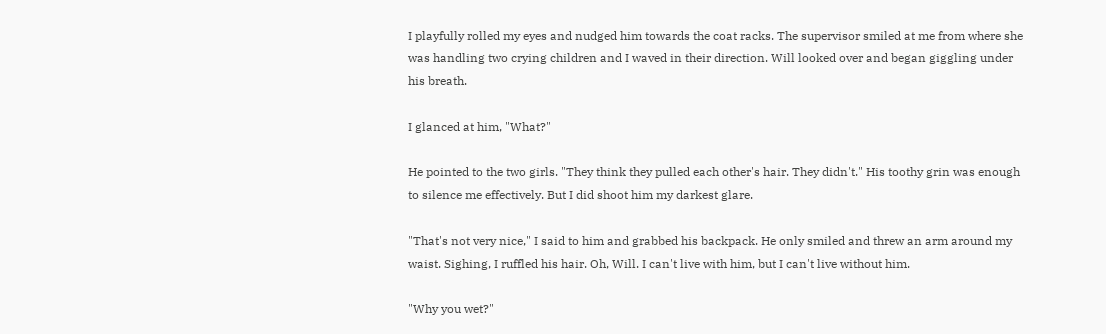I playfully rolled my eyes and nudged him towards the coat racks. The supervisor smiled at me from where she was handling two crying children and I waved in their direction. Will looked over and began giggling under his breath.

I glanced at him, "What?"

He pointed to the two girls. "They think they pulled each other's hair. They didn't." His toothy grin was enough to silence me effectively. But I did shoot him my darkest glare.

"That's not very nice," I said to him and grabbed his backpack. He only smiled and threw an arm around my waist. Sighing, I ruffled his hair. Oh, Will. I can't live with him, but I can't live without him.

"Why you wet?"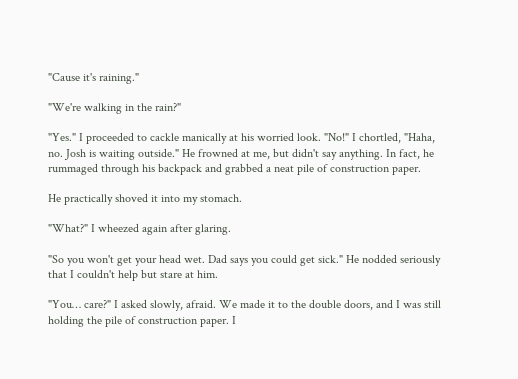"Cause it's raining."

"We're walking in the rain?"

"Yes." I proceeded to cackle manically at his worried look. "No!" I chortled, "Haha, no. Josh is waiting outside." He frowned at me, but didn't say anything. In fact, he rummaged through his backpack and grabbed a neat pile of construction paper.

He practically shoved it into my stomach.

"What?" I wheezed again after glaring.

"So you won't get your head wet. Dad says you could get sick." He nodded seriously that I couldn't help but stare at him.

"You… care?" I asked slowly, afraid. We made it to the double doors, and I was still holding the pile of construction paper. I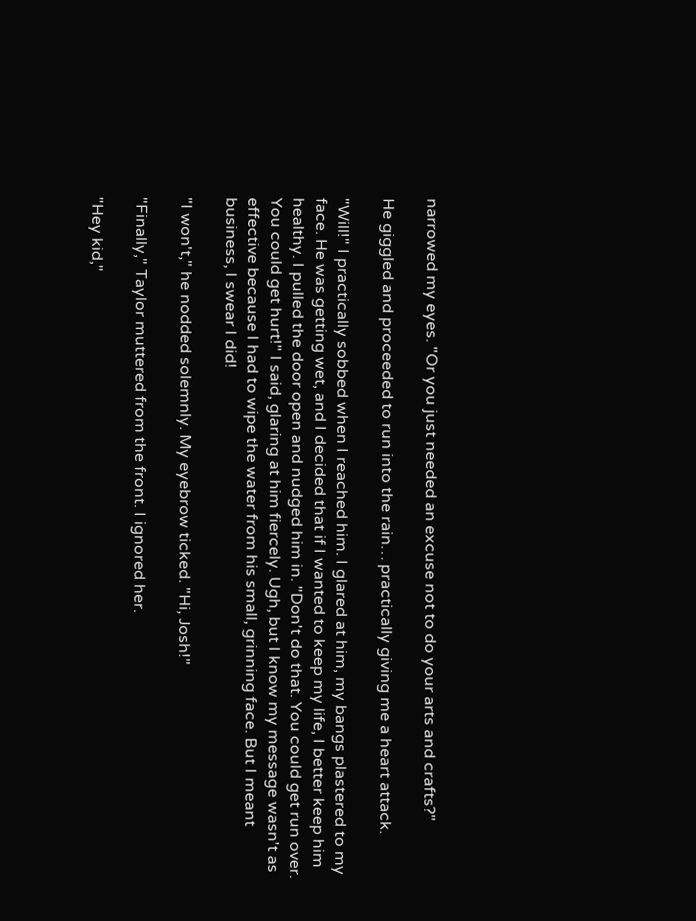narrowed my eyes. "Or you just needed an excuse not to do your arts and crafts?"

He giggled and proceeded to run into the rain… practically giving me a heart attack.

"Will!" I practically sobbed when I reached him. I glared at him, my bangs plastered to my face. He was getting wet, and I decided that if I wanted to keep my life, I better keep him healthy. I pulled the door open and nudged him in. "Don't do that. You could get run over. You could get hurt!" I said, glaring at him fiercely. Ugh, but I know my message wasn't as effective because I had to wipe the water from his small, grinning face. But I meant business, I swear I did!

"I won't," he nodded solemnly. My eyebrow ticked. "Hi, Josh!"

"Finally," Taylor muttered from the front. I ignored her.

"Hey kid,"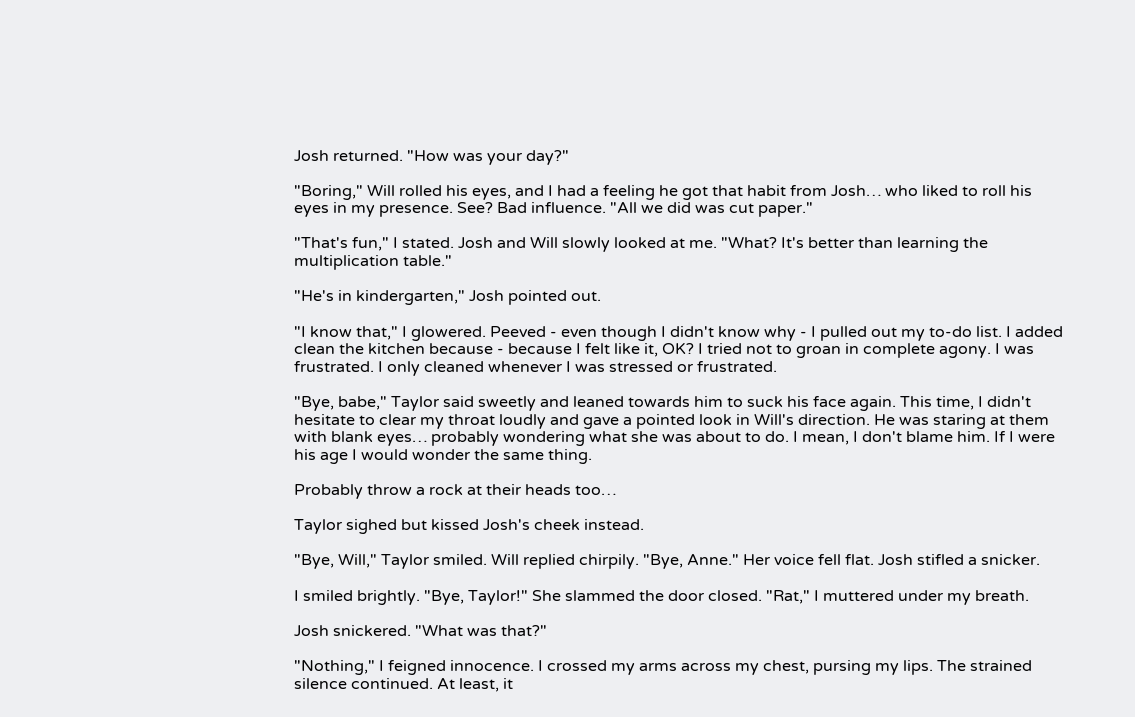Josh returned. "How was your day?"

"Boring," Will rolled his eyes, and I had a feeling he got that habit from Josh… who liked to roll his eyes in my presence. See? Bad influence. "All we did was cut paper."

"That's fun," I stated. Josh and Will slowly looked at me. "What? It's better than learning the multiplication table."

"He's in kindergarten," Josh pointed out.

"I know that," I glowered. Peeved - even though I didn't know why - I pulled out my to-do list. I added clean the kitchen because - because I felt like it, OK? I tried not to groan in complete agony. I was frustrated. I only cleaned whenever I was stressed or frustrated.

"Bye, babe," Taylor said sweetly and leaned towards him to suck his face again. This time, I didn't hesitate to clear my throat loudly and gave a pointed look in Will's direction. He was staring at them with blank eyes… probably wondering what she was about to do. I mean, I don't blame him. If I were his age I would wonder the same thing.

Probably throw a rock at their heads too…

Taylor sighed but kissed Josh's cheek instead.

"Bye, Will," Taylor smiled. Will replied chirpily. "Bye, Anne." Her voice fell flat. Josh stifled a snicker.

I smiled brightly. "Bye, Taylor!" She slammed the door closed. "Rat," I muttered under my breath.

Josh snickered. "What was that?"

"Nothing," I feigned innocence. I crossed my arms across my chest, pursing my lips. The strained silence continued. At least, it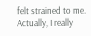felt strained to me. Actually, I really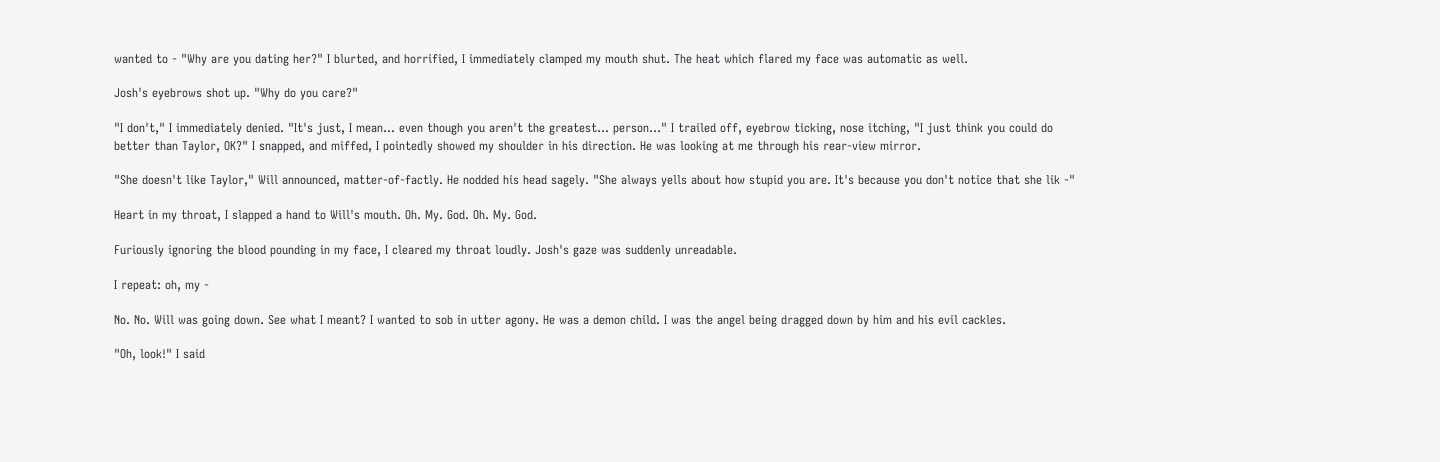wanted to - "Why are you dating her?" I blurted, and horrified, I immediately clamped my mouth shut. The heat which flared my face was automatic as well.

Josh's eyebrows shot up. "Why do you care?"

"I don't," I immediately denied. "It's just, I mean… even though you aren't the greatest… person…" I trailed off, eyebrow ticking, nose itching, "I just think you could do better than Taylor, OK?" I snapped, and miffed, I pointedly showed my shoulder in his direction. He was looking at me through his rear-view mirror.

"She doesn't like Taylor," Will announced, matter-of-factly. He nodded his head sagely. "She always yells about how stupid you are. It's because you don't notice that she lik -"

Heart in my throat, I slapped a hand to Will's mouth. Oh. My. God. Oh. My. God.

Furiously ignoring the blood pounding in my face, I cleared my throat loudly. Josh's gaze was suddenly unreadable.

I repeat: oh, my -

No. No. Will was going down. See what I meant? I wanted to sob in utter agony. He was a demon child. I was the angel being dragged down by him and his evil cackles.

"Oh, look!" I said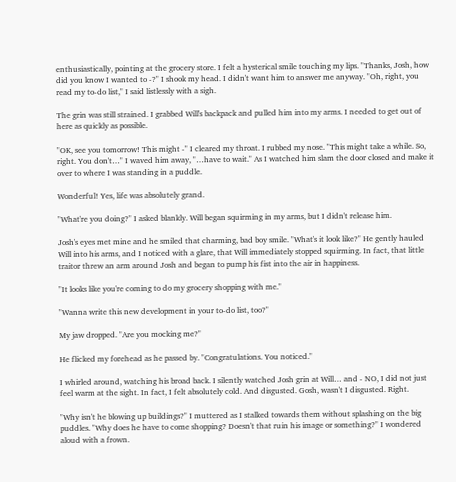enthusiastically, pointing at the grocery store. I felt a hysterical smile touching my lips. "Thanks, Josh, how did you know I wanted to -?" I shook my head. I didn't want him to answer me anyway. "Oh, right, you read my to-do list," I said listlessly with a sigh.

The grin was still strained. I grabbed Will's backpack and pulled him into my arms. I needed to get out of here as quickly as possible.

"OK, see you tomorrow! This might -" I cleared my throat. I rubbed my nose. "This might take a while. So, right. You don't…" I waved him away, "…have to wait." As I watched him slam the door closed and make it over to where I was standing in a puddle.

Wonderful! Yes, life was absolutely grand.

"What're you doing?" I asked blankly. Will began squirming in my arms, but I didn't release him.

Josh's eyes met mine and he smiled that charming, bad boy smile. "What's it look like?" He gently hauled Will into his arms, and I noticed with a glare, that Will immediately stopped squirming. In fact, that little traitor threw an arm around Josh and began to pump his fist into the air in happiness.

"It looks like you're coming to do my grocery shopping with me."

"Wanna write this new development in your to-do list, too?"

My jaw dropped. "Are you mocking me?"

He flicked my forehead as he passed by. "Congratulations. You noticed."

I whirled around, watching his broad back. I silently watched Josh grin at Will… and - NO, I did not just feel warm at the sight. In fact, I felt absolutely cold. And disgusted. Gosh, wasn't I disgusted. Right.

"Why isn't he blowing up buildings?" I muttered as I stalked towards them without splashing on the big puddles. "Why does he have to come shopping? Doesn't that ruin his image or something?" I wondered aloud with a frown.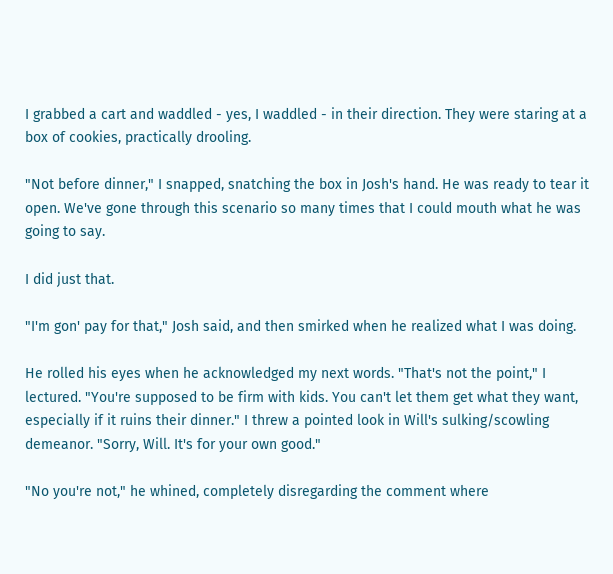I grabbed a cart and waddled - yes, I waddled - in their direction. They were staring at a box of cookies, practically drooling.

"Not before dinner," I snapped, snatching the box in Josh's hand. He was ready to tear it open. We've gone through this scenario so many times that I could mouth what he was going to say.

I did just that.

"I'm gon' pay for that," Josh said, and then smirked when he realized what I was doing.

He rolled his eyes when he acknowledged my next words. "That's not the point," I lectured. "You're supposed to be firm with kids. You can't let them get what they want, especially if it ruins their dinner." I threw a pointed look in Will's sulking/scowling demeanor. "Sorry, Will. It's for your own good."

"No you're not," he whined, completely disregarding the comment where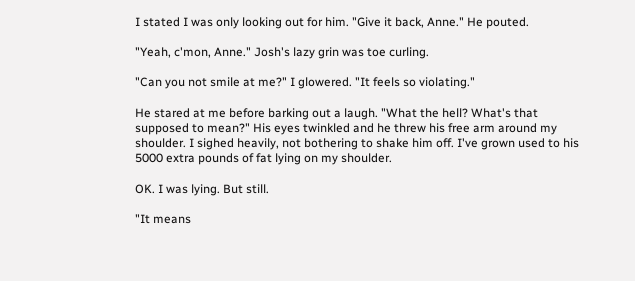I stated I was only looking out for him. "Give it back, Anne." He pouted.

"Yeah, c'mon, Anne." Josh's lazy grin was toe curling.

"Can you not smile at me?" I glowered. "It feels so violating."

He stared at me before barking out a laugh. "What the hell? What's that supposed to mean?" His eyes twinkled and he threw his free arm around my shoulder. I sighed heavily, not bothering to shake him off. I've grown used to his 5000 extra pounds of fat lying on my shoulder.

OK. I was lying. But still.

"It means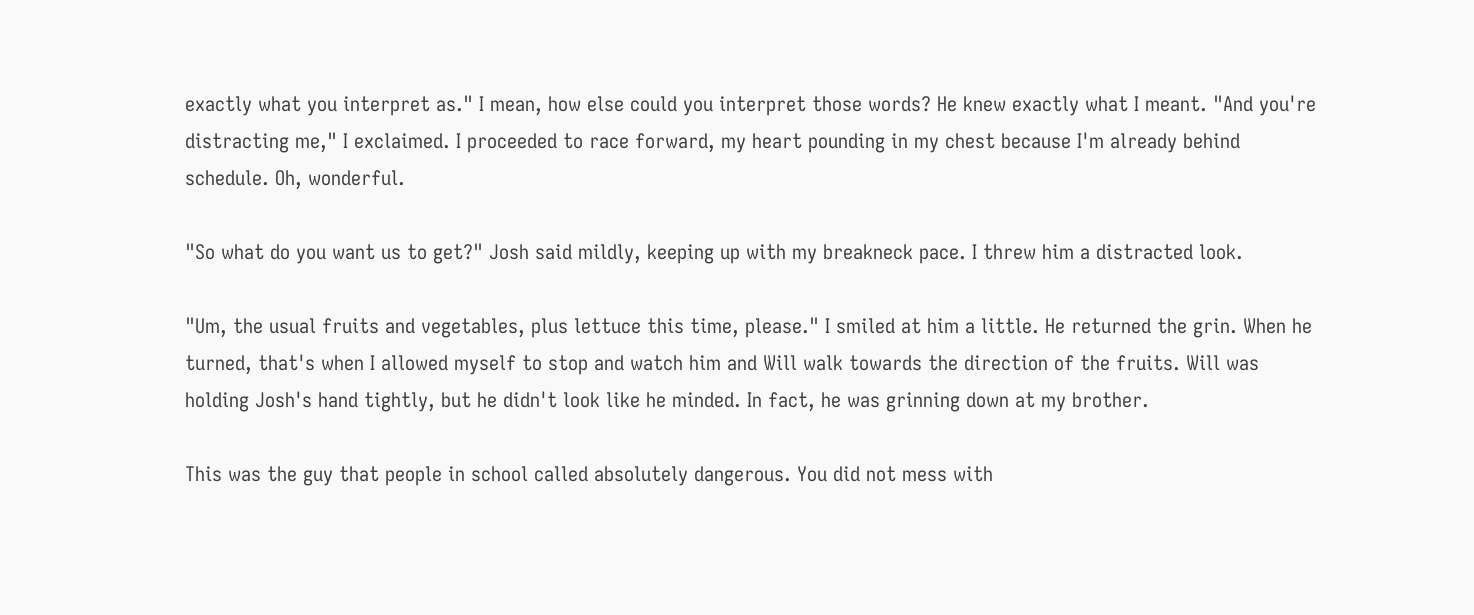exactly what you interpret as." I mean, how else could you interpret those words? He knew exactly what I meant. "And you're distracting me," I exclaimed. I proceeded to race forward, my heart pounding in my chest because I'm already behind schedule. Oh, wonderful.

"So what do you want us to get?" Josh said mildly, keeping up with my breakneck pace. I threw him a distracted look.

"Um, the usual fruits and vegetables, plus lettuce this time, please." I smiled at him a little. He returned the grin. When he turned, that's when I allowed myself to stop and watch him and Will walk towards the direction of the fruits. Will was holding Josh's hand tightly, but he didn't look like he minded. In fact, he was grinning down at my brother.

This was the guy that people in school called absolutely dangerous. You did not mess with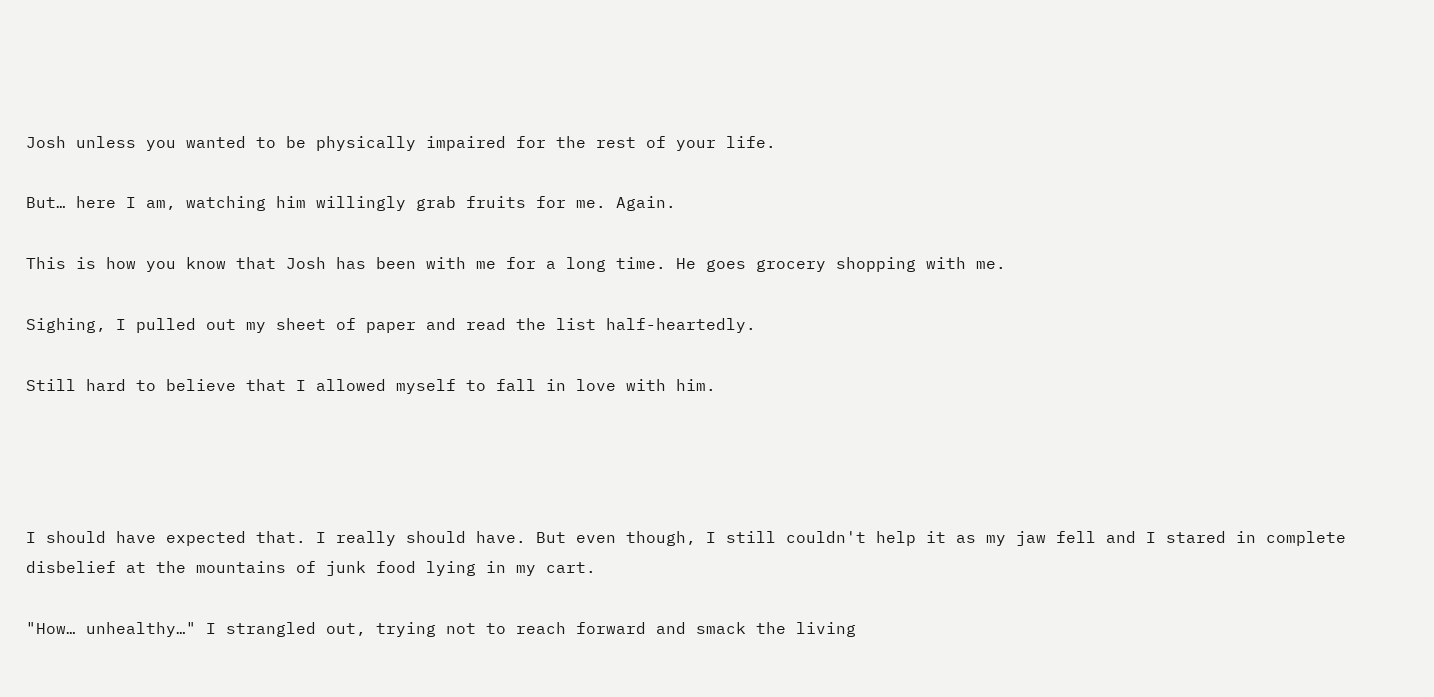Josh unless you wanted to be physically impaired for the rest of your life.

But… here I am, watching him willingly grab fruits for me. Again.

This is how you know that Josh has been with me for a long time. He goes grocery shopping with me.

Sighing, I pulled out my sheet of paper and read the list half-heartedly.

Still hard to believe that I allowed myself to fall in love with him.




I should have expected that. I really should have. But even though, I still couldn't help it as my jaw fell and I stared in complete disbelief at the mountains of junk food lying in my cart.

"How… unhealthy…" I strangled out, trying not to reach forward and smack the living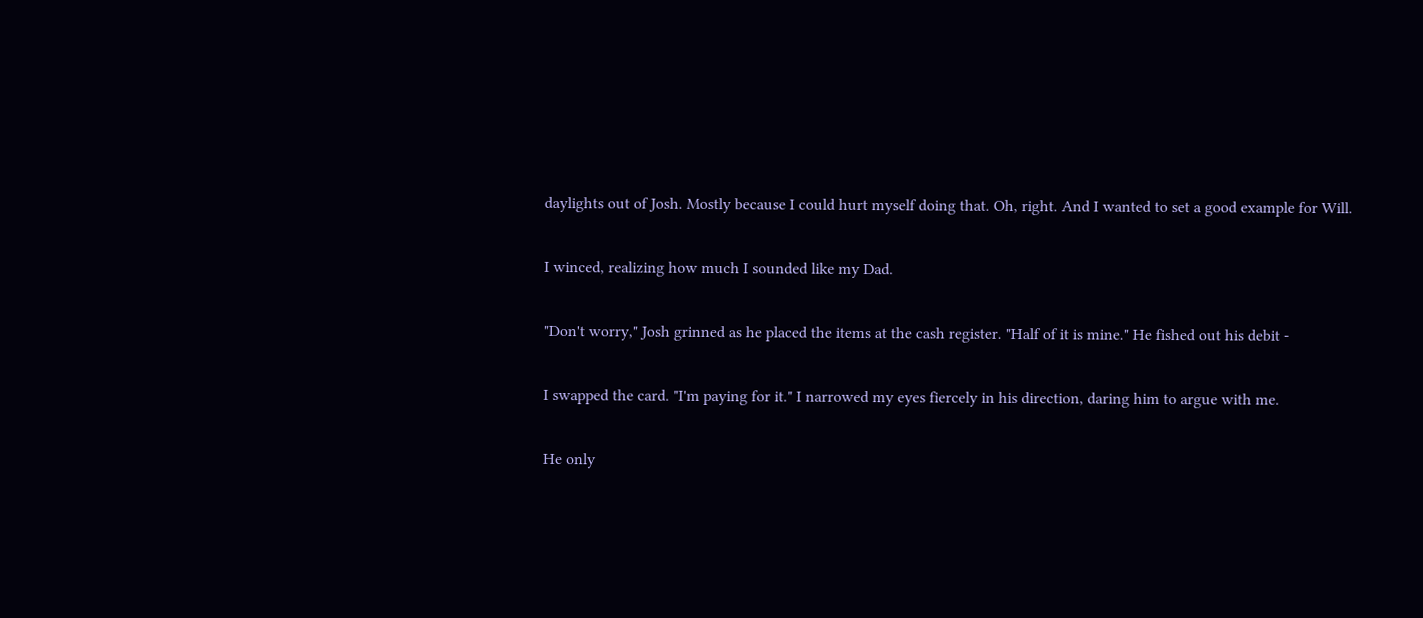daylights out of Josh. Mostly because I could hurt myself doing that. Oh, right. And I wanted to set a good example for Will.

I winced, realizing how much I sounded like my Dad.

"Don't worry," Josh grinned as he placed the items at the cash register. "Half of it is mine." He fished out his debit -

I swapped the card. "I'm paying for it." I narrowed my eyes fiercely in his direction, daring him to argue with me.

He only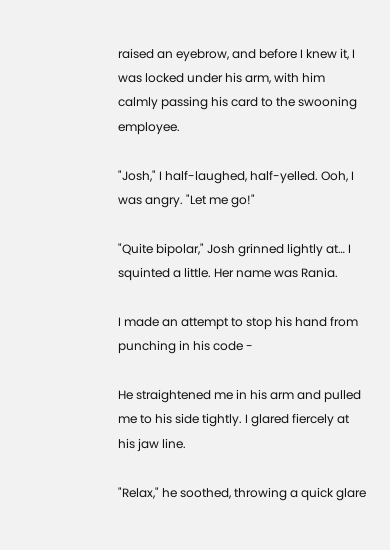raised an eyebrow, and before I knew it, I was locked under his arm, with him calmly passing his card to the swooning employee.

"Josh," I half-laughed, half-yelled. Ooh, I was angry. "Let me go!"

"Quite bipolar," Josh grinned lightly at… I squinted a little. Her name was Rania.

I made an attempt to stop his hand from punching in his code -

He straightened me in his arm and pulled me to his side tightly. I glared fiercely at his jaw line.

"Relax," he soothed, throwing a quick glare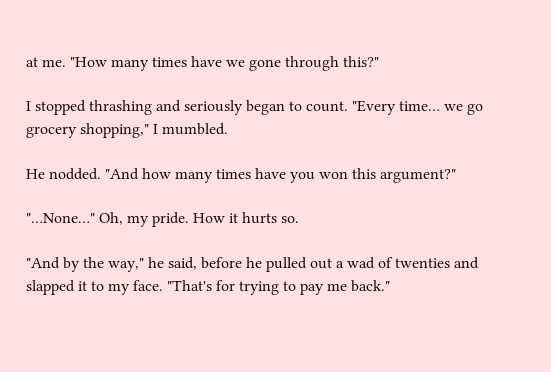at me. "How many times have we gone through this?"

I stopped thrashing and seriously began to count. "Every time… we go grocery shopping," I mumbled.

He nodded. "And how many times have you won this argument?"

"…None…" Oh, my pride. How it hurts so.

"And by the way," he said, before he pulled out a wad of twenties and slapped it to my face. "That's for trying to pay me back."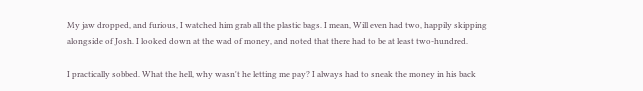My jaw dropped, and furious, I watched him grab all the plastic bags. I mean, Will even had two, happily skipping alongside of Josh. I looked down at the wad of money, and noted that there had to be at least two-hundred.

I practically sobbed. What the hell, why wasn't he letting me pay? I always had to sneak the money in his back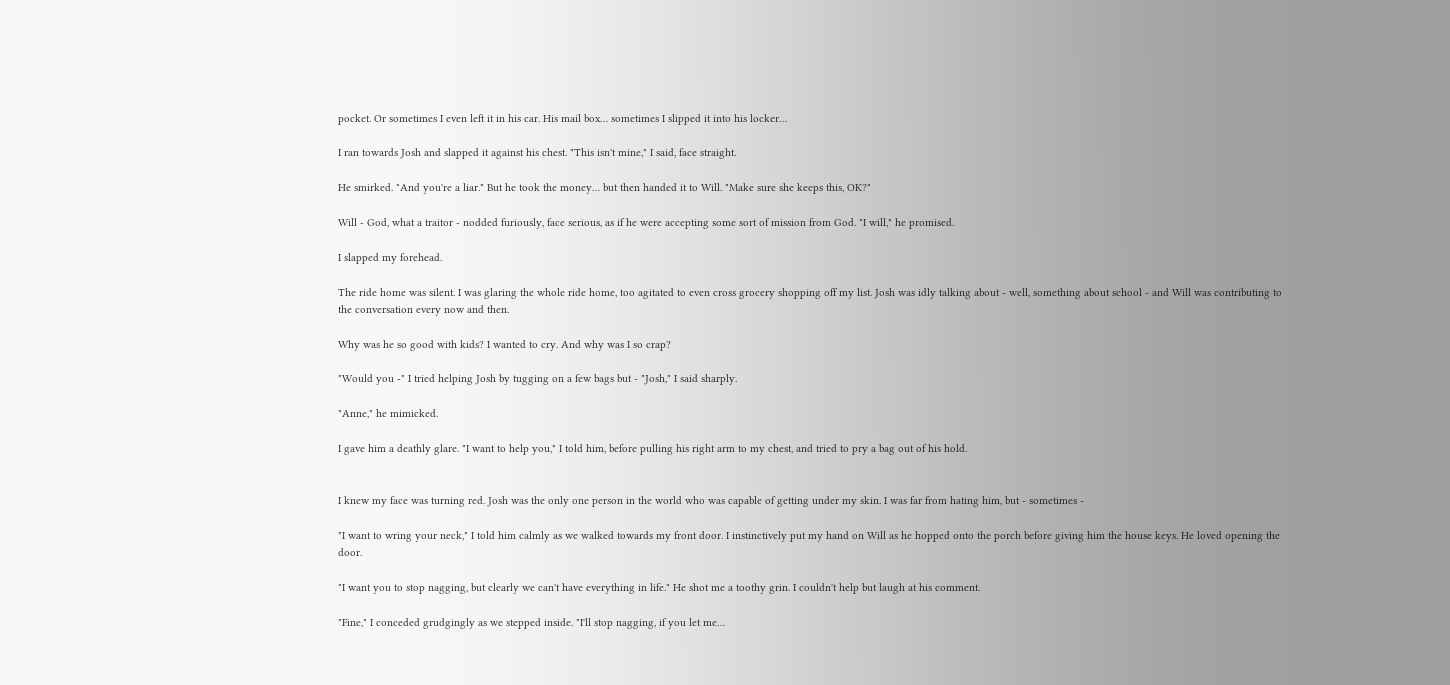pocket. Or sometimes I even left it in his car. His mail box… sometimes I slipped it into his locker…

I ran towards Josh and slapped it against his chest. "This isn't mine," I said, face straight.

He smirked. "And you're a liar." But he took the money… but then handed it to Will. "Make sure she keeps this, OK?"

Will - God, what a traitor - nodded furiously, face serious, as if he were accepting some sort of mission from God. "I will," he promised.

I slapped my forehead.

The ride home was silent. I was glaring the whole ride home, too agitated to even cross grocery shopping off my list. Josh was idly talking about - well, something about school - and Will was contributing to the conversation every now and then.

Why was he so good with kids? I wanted to cry. And why was I so crap?

"Would you -" I tried helping Josh by tugging on a few bags but - "Josh," I said sharply.

"Anne," he mimicked.

I gave him a deathly glare. "I want to help you," I told him, before pulling his right arm to my chest, and tried to pry a bag out of his hold.


I knew my face was turning red. Josh was the only one person in the world who was capable of getting under my skin. I was far from hating him, but - sometimes -

"I want to wring your neck," I told him calmly as we walked towards my front door. I instinctively put my hand on Will as he hopped onto the porch before giving him the house keys. He loved opening the door.

"I want you to stop nagging, but clearly we can't have everything in life." He shot me a toothy grin. I couldn't help but laugh at his comment.

"Fine," I conceded grudgingly as we stepped inside. "I'll stop nagging, if you let me…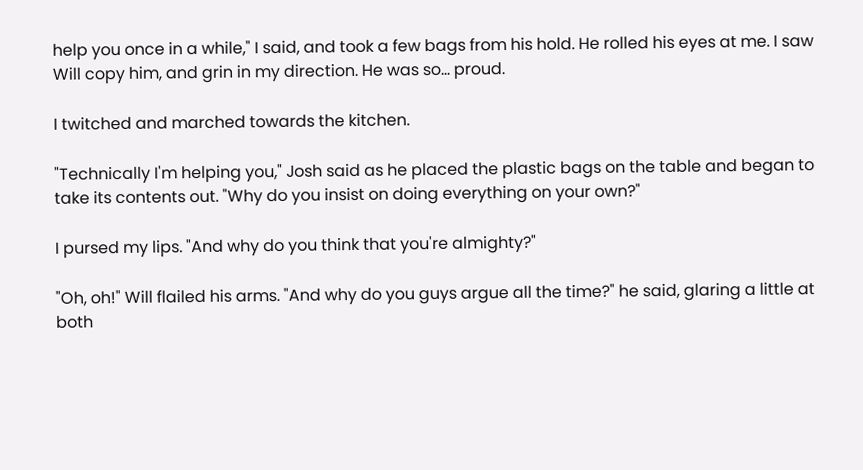help you once in a while," I said, and took a few bags from his hold. He rolled his eyes at me. I saw Will copy him, and grin in my direction. He was so… proud.

I twitched and marched towards the kitchen.

"Technically I'm helping you," Josh said as he placed the plastic bags on the table and began to take its contents out. "Why do you insist on doing everything on your own?"

I pursed my lips. "And why do you think that you're almighty?"

"Oh, oh!" Will flailed his arms. "And why do you guys argue all the time?" he said, glaring a little at both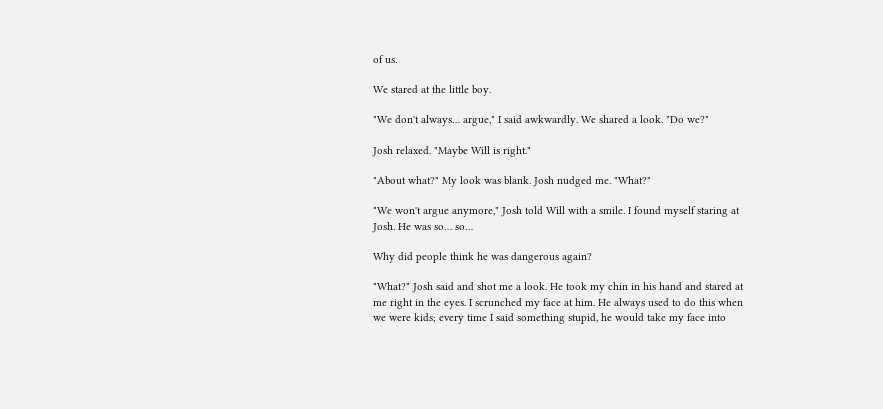of us.

We stared at the little boy.

"We don't always… argue," I said awkwardly. We shared a look. "Do we?"

Josh relaxed. "Maybe Will is right."

"About what?" My look was blank. Josh nudged me. "What?"

"We won't argue anymore," Josh told Will with a smile. I found myself staring at Josh. He was so… so…

Why did people think he was dangerous again?

"What?" Josh said and shot me a look. He took my chin in his hand and stared at me right in the eyes. I scrunched my face at him. He always used to do this when we were kids; every time I said something stupid, he would take my face into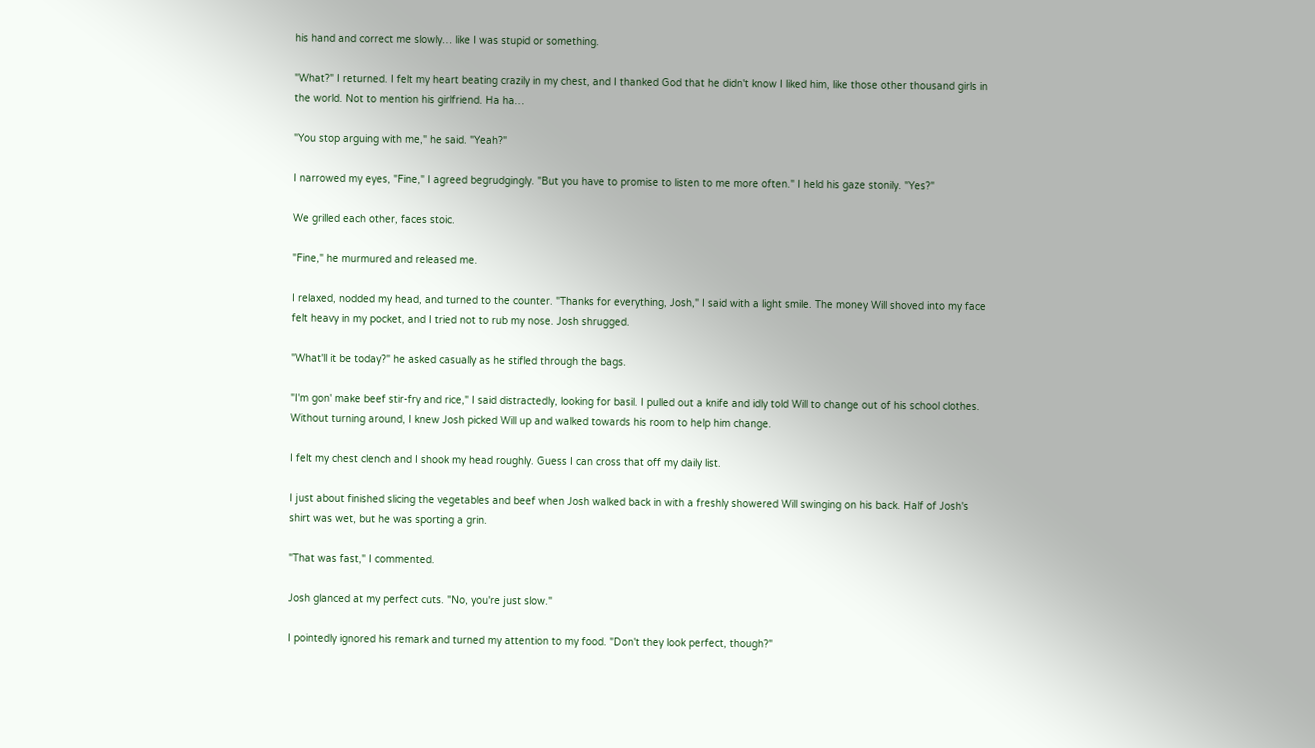his hand and correct me slowly… like I was stupid or something.

"What?" I returned. I felt my heart beating crazily in my chest, and I thanked God that he didn't know I liked him, like those other thousand girls in the world. Not to mention his girlfriend. Ha ha…

"You stop arguing with me," he said. "Yeah?"

I narrowed my eyes, "Fine," I agreed begrudgingly. "But you have to promise to listen to me more often." I held his gaze stonily. "Yes?"

We grilled each other, faces stoic.

"Fine," he murmured and released me.

I relaxed, nodded my head, and turned to the counter. "Thanks for everything, Josh," I said with a light smile. The money Will shoved into my face felt heavy in my pocket, and I tried not to rub my nose. Josh shrugged.

"What'll it be today?" he asked casually as he stifled through the bags.

"I'm gon' make beef stir-fry and rice," I said distractedly, looking for basil. I pulled out a knife and idly told Will to change out of his school clothes. Without turning around, I knew Josh picked Will up and walked towards his room to help him change.

I felt my chest clench and I shook my head roughly. Guess I can cross that off my daily list.

I just about finished slicing the vegetables and beef when Josh walked back in with a freshly showered Will swinging on his back. Half of Josh's shirt was wet, but he was sporting a grin.

"That was fast," I commented.

Josh glanced at my perfect cuts. "No, you're just slow."

I pointedly ignored his remark and turned my attention to my food. "Don't they look perfect, though?"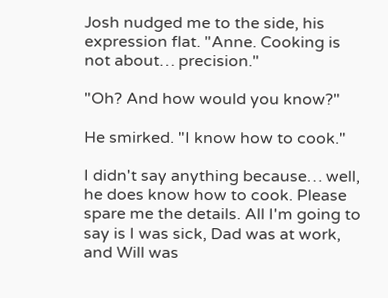Josh nudged me to the side, his expression flat. "Anne. Cooking is not about… precision."

"Oh? And how would you know?"

He smirked. "I know how to cook."

I didn't say anything because… well, he does know how to cook. Please spare me the details. All I'm going to say is I was sick, Dad was at work, and Will was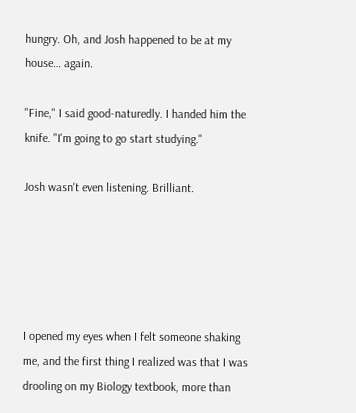hungry. Oh, and Josh happened to be at my house… again.

"Fine," I said good-naturedly. I handed him the knife. "I'm going to go start studying."

Josh wasn't even listening. Brilliant.





I opened my eyes when I felt someone shaking me, and the first thing I realized was that I was drooling on my Biology textbook, more than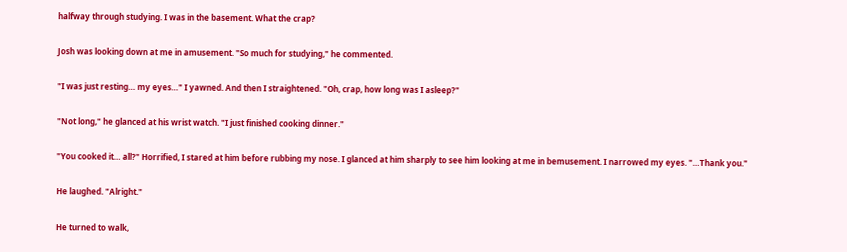halfway through studying. I was in the basement. What the crap?

Josh was looking down at me in amusement. "So much for studying," he commented.

"I was just resting… my eyes…" I yawned. And then I straightened. "Oh, crap, how long was I asleep?"

"Not long," he glanced at his wrist watch. "I just finished cooking dinner."

"You cooked it… all?" Horrified, I stared at him before rubbing my nose. I glanced at him sharply to see him looking at me in bemusement. I narrowed my eyes. "…Thank you."

He laughed. "Alright."

He turned to walk,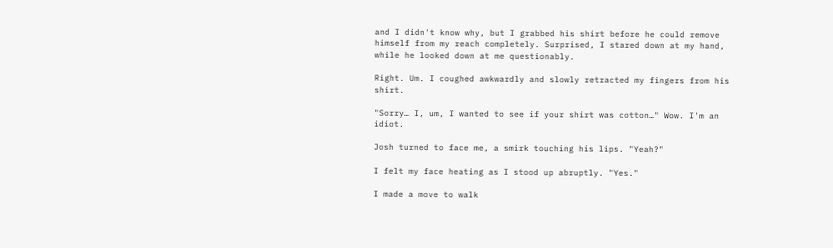and I didn't know why, but I grabbed his shirt before he could remove himself from my reach completely. Surprised, I stared down at my hand, while he looked down at me questionably.

Right. Um. I coughed awkwardly and slowly retracted my fingers from his shirt.

"Sorry… I, um, I wanted to see if your shirt was cotton…" Wow. I'm an idiot.

Josh turned to face me, a smirk touching his lips. "Yeah?"

I felt my face heating as I stood up abruptly. "Yes."

I made a move to walk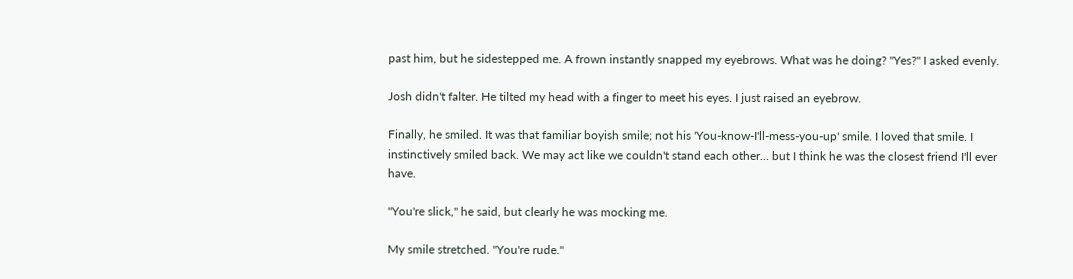past him, but he sidestepped me. A frown instantly snapped my eyebrows. What was he doing? "Yes?" I asked evenly.

Josh didn't falter. He tilted my head with a finger to meet his eyes. I just raised an eyebrow.

Finally, he smiled. It was that familiar boyish smile; not his 'You-know-I'll-mess-you-up' smile. I loved that smile. I instinctively smiled back. We may act like we couldn't stand each other… but I think he was the closest friend I'll ever have.

"You're slick," he said, but clearly he was mocking me.

My smile stretched. "You're rude."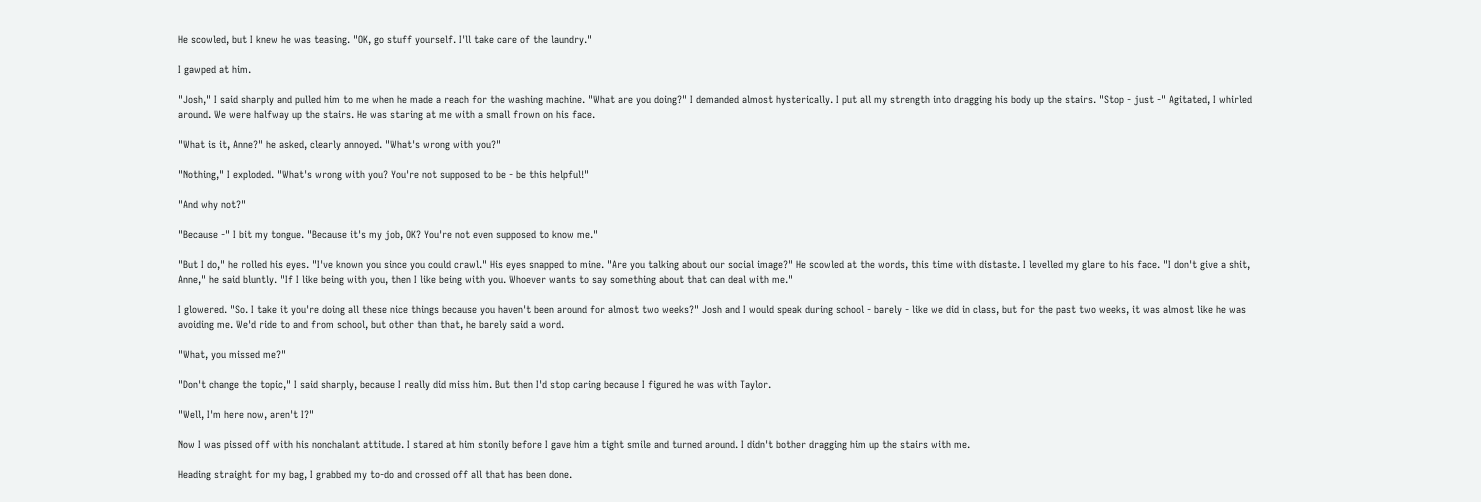He scowled, but I knew he was teasing. "OK, go stuff yourself. I'll take care of the laundry."

I gawped at him.

"Josh," I said sharply and pulled him to me when he made a reach for the washing machine. "What are you doing?" I demanded almost hysterically. I put all my strength into dragging his body up the stairs. "Stop - just -" Agitated, I whirled around. We were halfway up the stairs. He was staring at me with a small frown on his face.

"What is it, Anne?" he asked, clearly annoyed. "What's wrong with you?"

"Nothing," I exploded. "What's wrong with you? You're not supposed to be - be this helpful!"

"And why not?"

"Because -" I bit my tongue. "Because it's my job, OK? You're not even supposed to know me."

"But I do," he rolled his eyes. "I've known you since you could crawl." His eyes snapped to mine. "Are you talking about our social image?" He scowled at the words, this time with distaste. I levelled my glare to his face. "I don't give a shit, Anne," he said bluntly. "If I like being with you, then I like being with you. Whoever wants to say something about that can deal with me."

I glowered. "So. I take it you're doing all these nice things because you haven't been around for almost two weeks?" Josh and I would speak during school - barely - like we did in class, but for the past two weeks, it was almost like he was avoiding me. We'd ride to and from school, but other than that, he barely said a word.

"What, you missed me?"

"Don't change the topic," I said sharply, because I really did miss him. But then I'd stop caring because I figured he was with Taylor.

"Well, I'm here now, aren't I?"

Now I was pissed off with his nonchalant attitude. I stared at him stonily before I gave him a tight smile and turned around. I didn't bother dragging him up the stairs with me.

Heading straight for my bag, I grabbed my to-do and crossed off all that has been done.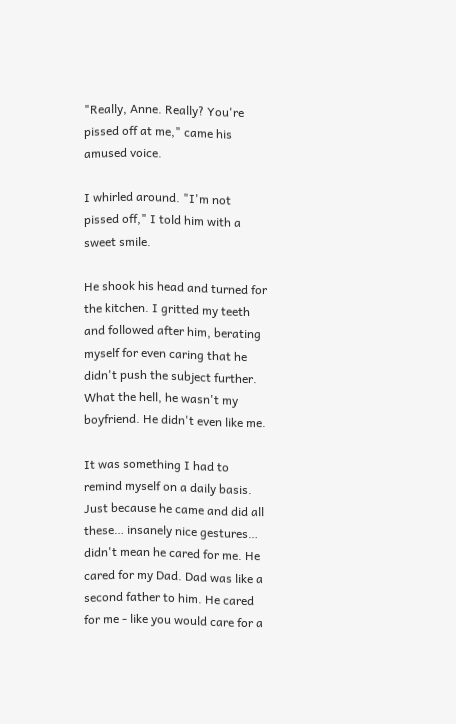"Really, Anne. Really? You're pissed off at me," came his amused voice.

I whirled around. "I'm not pissed off," I told him with a sweet smile.

He shook his head and turned for the kitchen. I gritted my teeth and followed after him, berating myself for even caring that he didn't push the subject further. What the hell, he wasn't my boyfriend. He didn't even like me.

It was something I had to remind myself on a daily basis. Just because he came and did all these… insanely nice gestures… didn't mean he cared for me. He cared for my Dad. Dad was like a second father to him. He cared for me - like you would care for a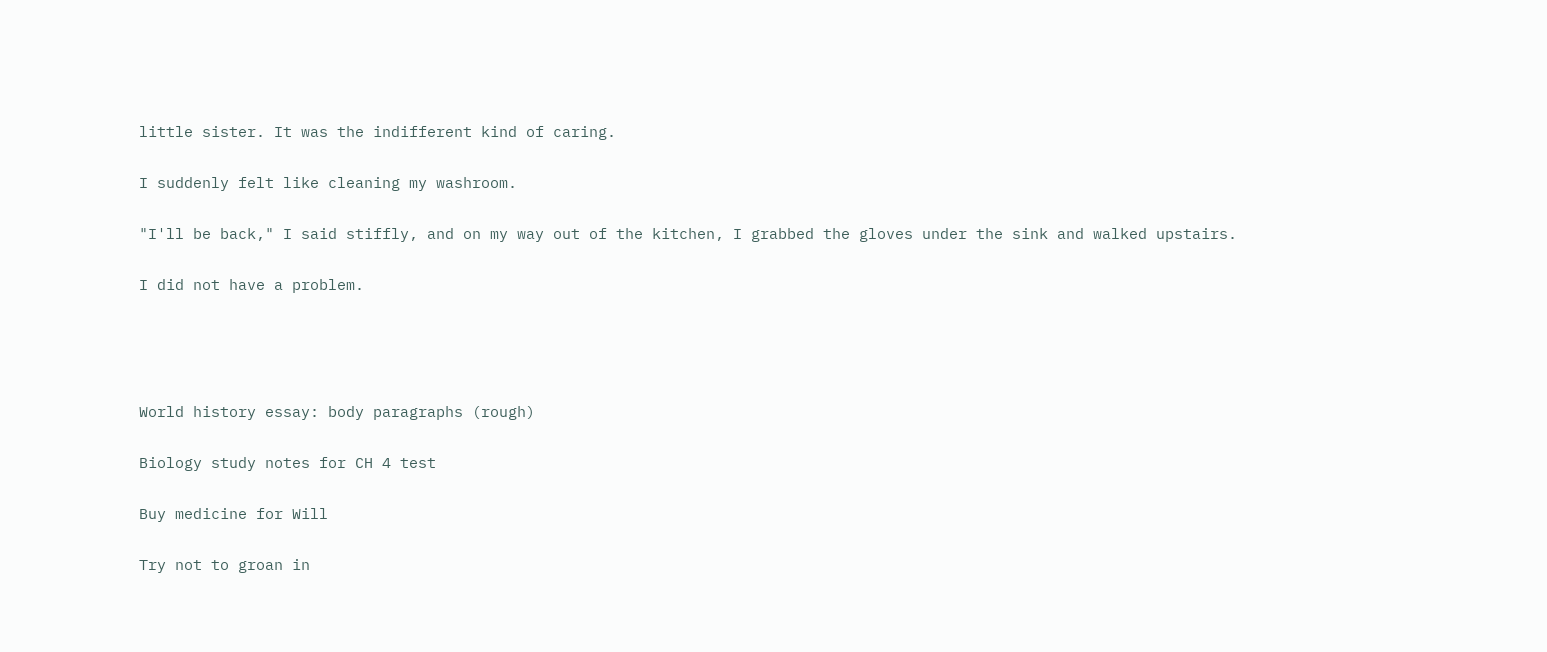little sister. It was the indifferent kind of caring.

I suddenly felt like cleaning my washroom.

"I'll be back," I said stiffly, and on my way out of the kitchen, I grabbed the gloves under the sink and walked upstairs.

I did not have a problem.




World history essay: body paragraphs (rough)

Biology study notes for CH 4 test

Buy medicine for Will

Try not to groan in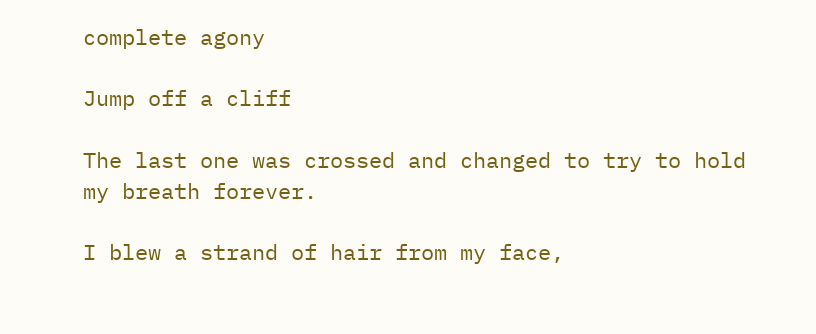complete agony

Jump off a cliff

The last one was crossed and changed to try to hold my breath forever.

I blew a strand of hair from my face,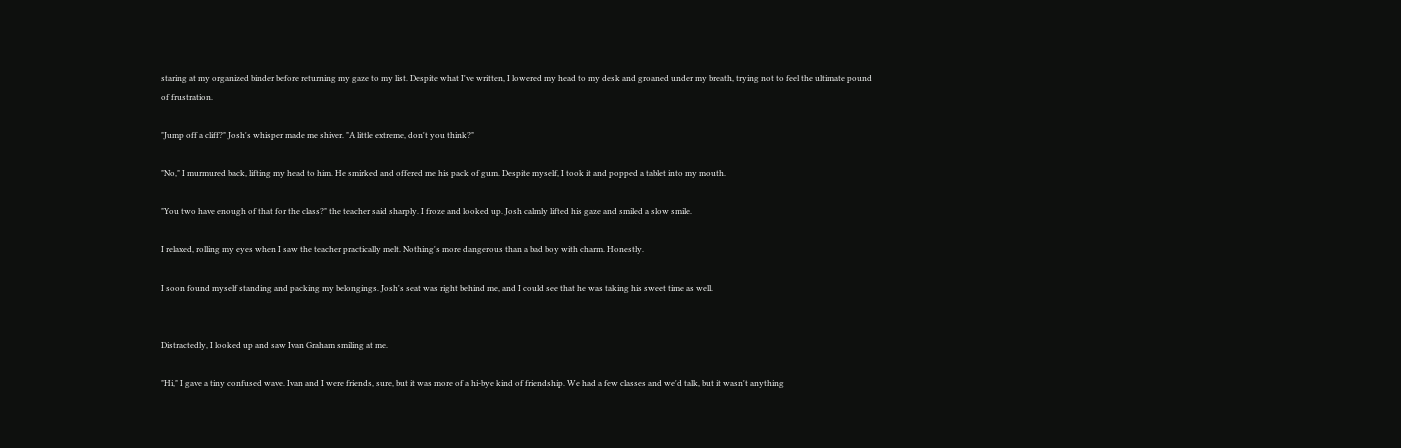staring at my organized binder before returning my gaze to my list. Despite what I've written, I lowered my head to my desk and groaned under my breath, trying not to feel the ultimate pound of frustration.

"Jump off a cliff?" Josh's whisper made me shiver. "A little extreme, don't you think?"

"No," I murmured back, lifting my head to him. He smirked and offered me his pack of gum. Despite myself, I took it and popped a tablet into my mouth.

"You two have enough of that for the class?" the teacher said sharply. I froze and looked up. Josh calmly lifted his gaze and smiled a slow smile.

I relaxed, rolling my eyes when I saw the teacher practically melt. Nothing's more dangerous than a bad boy with charm. Honestly.

I soon found myself standing and packing my belongings. Josh's seat was right behind me, and I could see that he was taking his sweet time as well.


Distractedly, I looked up and saw Ivan Graham smiling at me.

"Hi," I gave a tiny confused wave. Ivan and I were friends, sure, but it was more of a hi-bye kind of friendship. We had a few classes and we'd talk, but it wasn't anything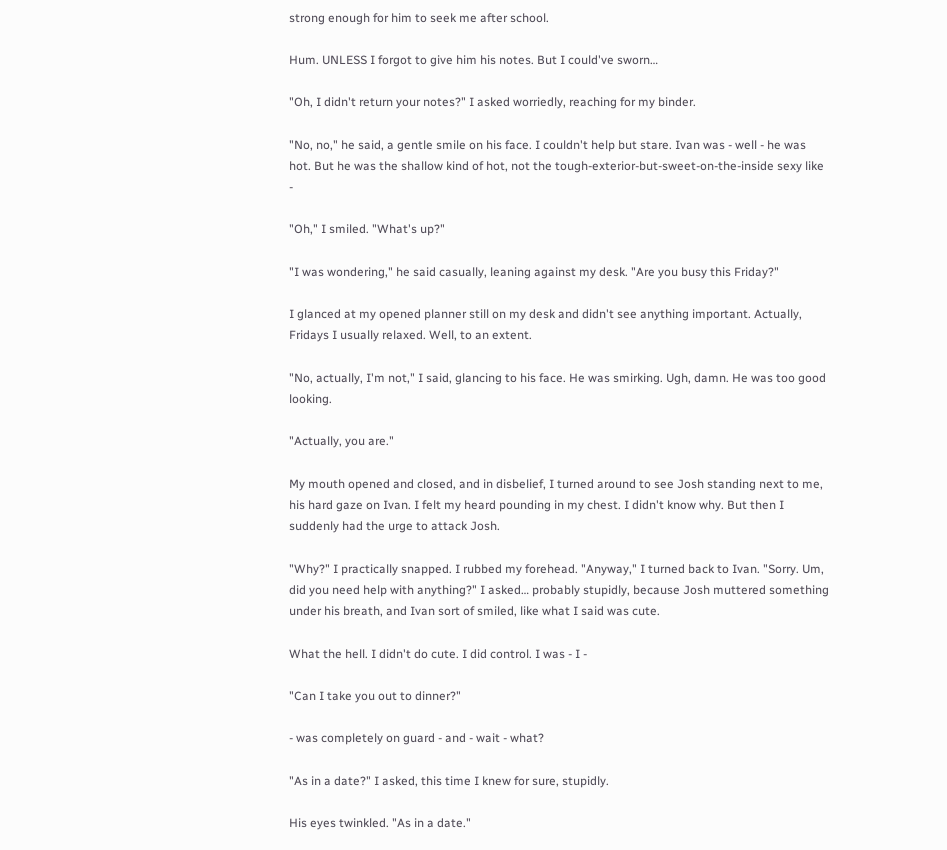strong enough for him to seek me after school.

Hum. UNLESS I forgot to give him his notes. But I could've sworn…

"Oh, I didn't return your notes?" I asked worriedly, reaching for my binder.

"No, no," he said, a gentle smile on his face. I couldn't help but stare. Ivan was - well - he was hot. But he was the shallow kind of hot, not the tough-exterior-but-sweet-on-the-inside sexy like -

"Oh," I smiled. "What's up?"

"I was wondering," he said casually, leaning against my desk. "Are you busy this Friday?"

I glanced at my opened planner still on my desk and didn't see anything important. Actually, Fridays I usually relaxed. Well, to an extent.

"No, actually, I'm not," I said, glancing to his face. He was smirking. Ugh, damn. He was too good looking.

"Actually, you are."

My mouth opened and closed, and in disbelief, I turned around to see Josh standing next to me, his hard gaze on Ivan. I felt my heard pounding in my chest. I didn't know why. But then I suddenly had the urge to attack Josh.

"Why?" I practically snapped. I rubbed my forehead. "Anyway," I turned back to Ivan. "Sorry. Um, did you need help with anything?" I asked… probably stupidly, because Josh muttered something under his breath, and Ivan sort of smiled, like what I said was cute.

What the hell. I didn't do cute. I did control. I was - I -

"Can I take you out to dinner?"

- was completely on guard - and - wait - what?

"As in a date?" I asked, this time I knew for sure, stupidly.

His eyes twinkled. "As in a date."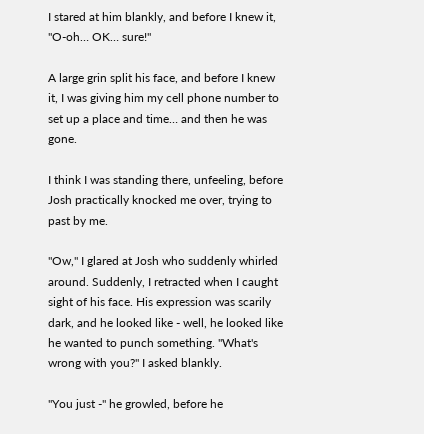I stared at him blankly, and before I knew it, "O-oh… OK… sure!"

A large grin split his face, and before I knew it, I was giving him my cell phone number to set up a place and time… and then he was gone.

I think I was standing there, unfeeling, before Josh practically knocked me over, trying to past by me.

"Ow," I glared at Josh who suddenly whirled around. Suddenly, I retracted when I caught sight of his face. His expression was scarily dark, and he looked like - well, he looked like he wanted to punch something. "What's wrong with you?" I asked blankly.

"You just -" he growled, before he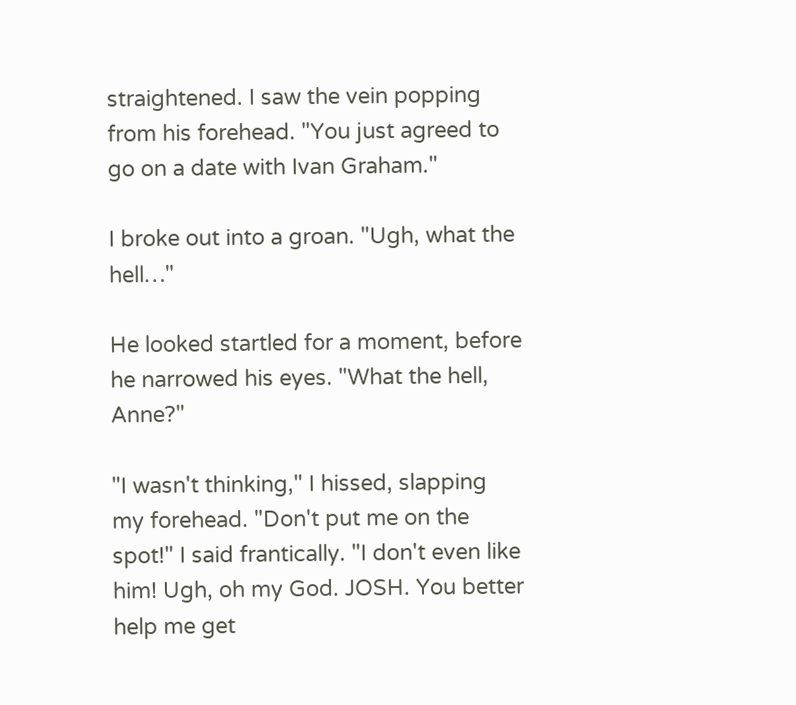straightened. I saw the vein popping from his forehead. "You just agreed to go on a date with Ivan Graham."

I broke out into a groan. "Ugh, what the hell…"

He looked startled for a moment, before he narrowed his eyes. "What the hell, Anne?"

"I wasn't thinking," I hissed, slapping my forehead. "Don't put me on the spot!" I said frantically. "I don't even like him! Ugh, oh my God. JOSH. You better help me get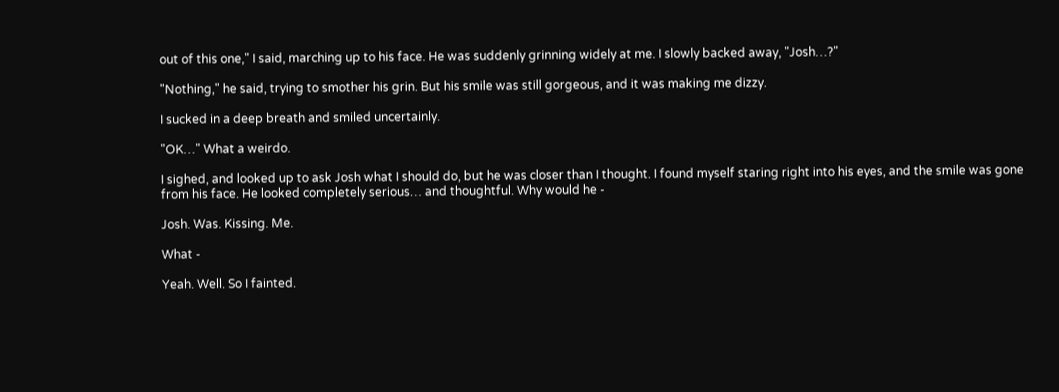out of this one," I said, marching up to his face. He was suddenly grinning widely at me. I slowly backed away, "Josh…?"

"Nothing," he said, trying to smother his grin. But his smile was still gorgeous, and it was making me dizzy.

I sucked in a deep breath and smiled uncertainly.

"OK…" What a weirdo.

I sighed, and looked up to ask Josh what I should do, but he was closer than I thought. I found myself staring right into his eyes, and the smile was gone from his face. He looked completely serious… and thoughtful. Why would he -

Josh. Was. Kissing. Me.

What -

Yeah. Well. So I fainted.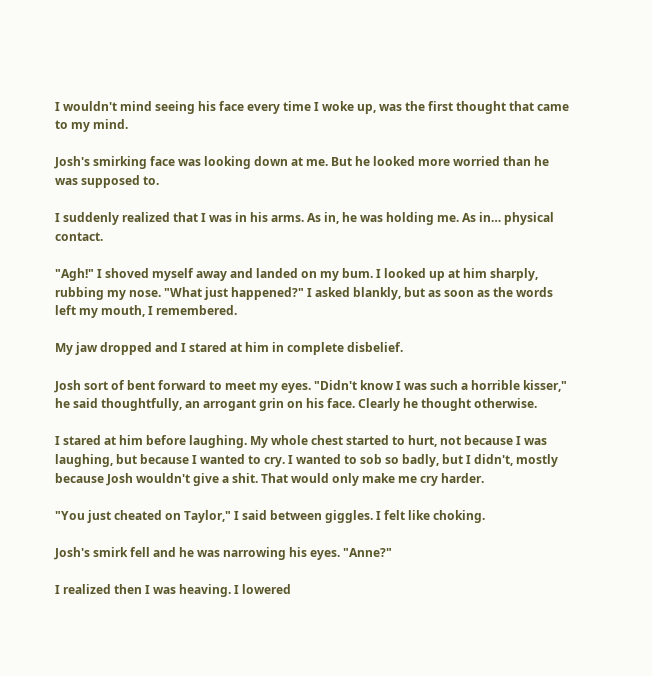I wouldn't mind seeing his face every time I woke up, was the first thought that came to my mind.

Josh's smirking face was looking down at me. But he looked more worried than he was supposed to.

I suddenly realized that I was in his arms. As in, he was holding me. As in… physical contact.

"Agh!" I shoved myself away and landed on my bum. I looked up at him sharply, rubbing my nose. "What just happened?" I asked blankly, but as soon as the words left my mouth, I remembered.

My jaw dropped and I stared at him in complete disbelief.

Josh sort of bent forward to meet my eyes. "Didn't know I was such a horrible kisser," he said thoughtfully, an arrogant grin on his face. Clearly he thought otherwise.

I stared at him before laughing. My whole chest started to hurt, not because I was laughing, but because I wanted to cry. I wanted to sob so badly, but I didn't, mostly because Josh wouldn't give a shit. That would only make me cry harder.

"You just cheated on Taylor," I said between giggles. I felt like choking.

Josh's smirk fell and he was narrowing his eyes. "Anne?"

I realized then I was heaving. I lowered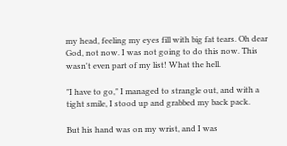my head, feeling my eyes fill with big fat tears. Oh dear God, not now. I was not going to do this now. This wasn't even part of my list! What the hell.

"I have to go," I managed to strangle out, and with a tight smile, I stood up and grabbed my back pack.

But his hand was on my wrist, and I was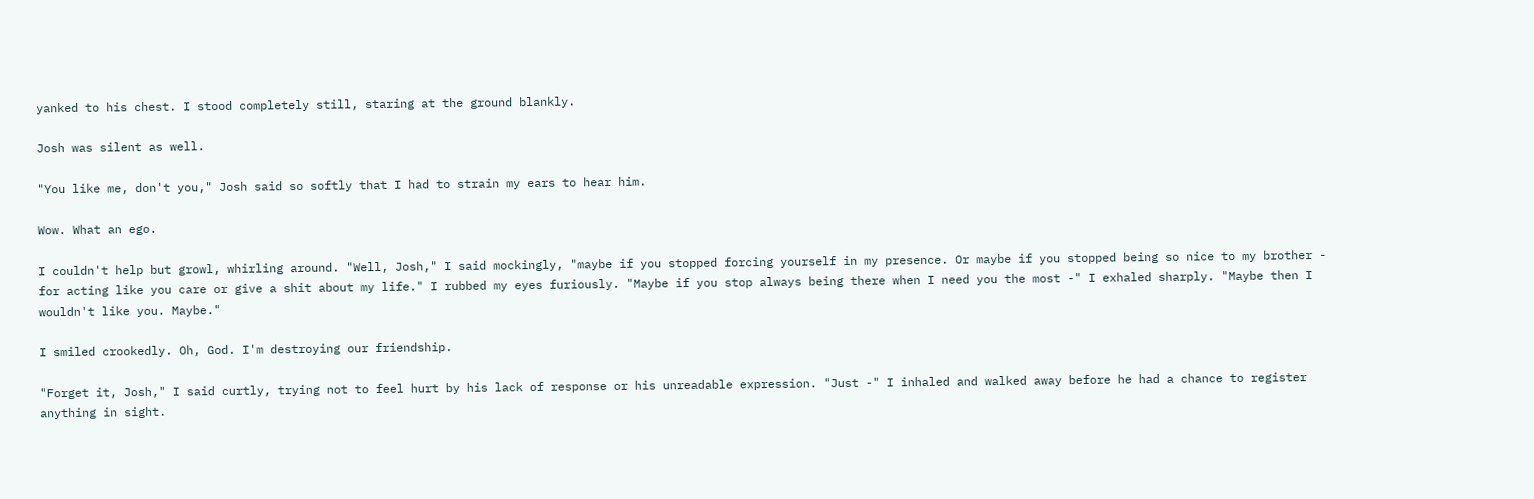yanked to his chest. I stood completely still, staring at the ground blankly.

Josh was silent as well.

"You like me, don't you," Josh said so softly that I had to strain my ears to hear him.

Wow. What an ego.

I couldn't help but growl, whirling around. "Well, Josh," I said mockingly, "maybe if you stopped forcing yourself in my presence. Or maybe if you stopped being so nice to my brother - for acting like you care or give a shit about my life." I rubbed my eyes furiously. "Maybe if you stop always being there when I need you the most -" I exhaled sharply. "Maybe then I wouldn't like you. Maybe."

I smiled crookedly. Oh, God. I'm destroying our friendship.

"Forget it, Josh," I said curtly, trying not to feel hurt by his lack of response or his unreadable expression. "Just -" I inhaled and walked away before he had a chance to register anything in sight.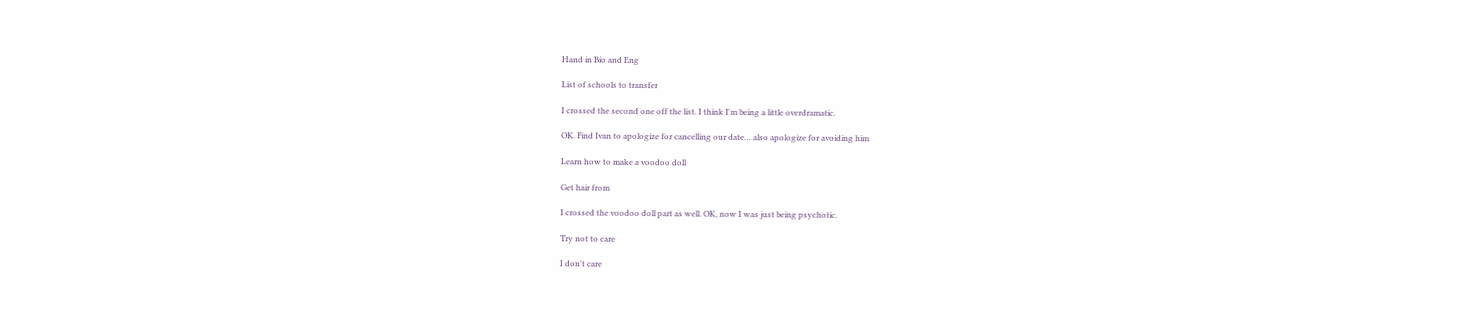Hand in Bio and Eng

List of schools to transfer

I crossed the second one off the list. I think I'm being a little overdramatic.

OK. Find Ivan to apologize for cancelling our date… also apologize for avoiding him

Learn how to make a voodoo doll

Get hair from

I crossed the voodoo doll part as well. OK, now I was just being psychotic.

Try not to care

I don't care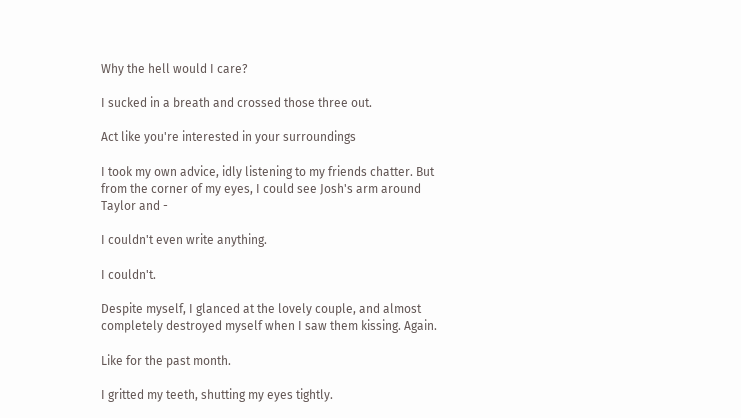Why the hell would I care?

I sucked in a breath and crossed those three out.

Act like you're interested in your surroundings

I took my own advice, idly listening to my friends chatter. But from the corner of my eyes, I could see Josh's arm around Taylor and -

I couldn't even write anything.

I couldn't.

Despite myself, I glanced at the lovely couple, and almost completely destroyed myself when I saw them kissing. Again.

Like for the past month.

I gritted my teeth, shutting my eyes tightly.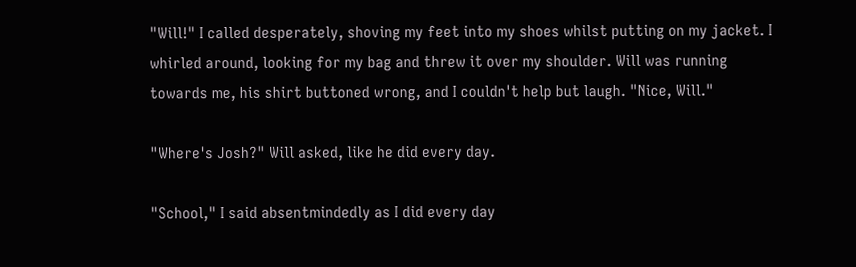"Will!" I called desperately, shoving my feet into my shoes whilst putting on my jacket. I whirled around, looking for my bag and threw it over my shoulder. Will was running towards me, his shirt buttoned wrong, and I couldn't help but laugh. "Nice, Will."

"Where's Josh?" Will asked, like he did every day.

"School," I said absentmindedly as I did every day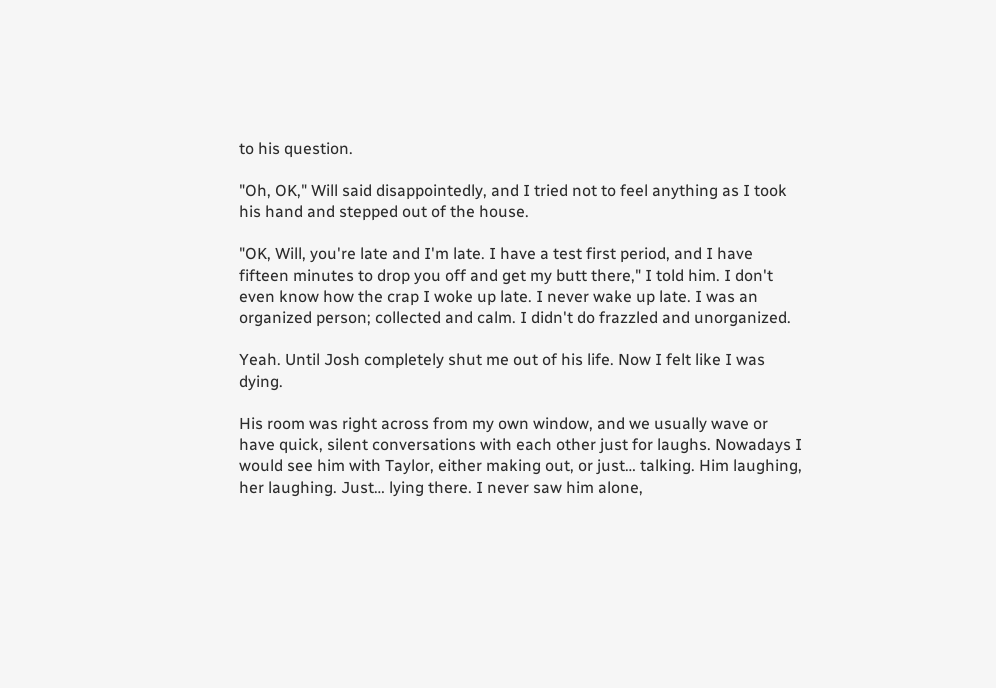to his question.

"Oh, OK," Will said disappointedly, and I tried not to feel anything as I took his hand and stepped out of the house.

"OK, Will, you're late and I'm late. I have a test first period, and I have fifteen minutes to drop you off and get my butt there," I told him. I don't even know how the crap I woke up late. I never wake up late. I was an organized person; collected and calm. I didn't do frazzled and unorganized.

Yeah. Until Josh completely shut me out of his life. Now I felt like I was dying.

His room was right across from my own window, and we usually wave or have quick, silent conversations with each other just for laughs. Nowadays I would see him with Taylor, either making out, or just… talking. Him laughing, her laughing. Just… lying there. I never saw him alone,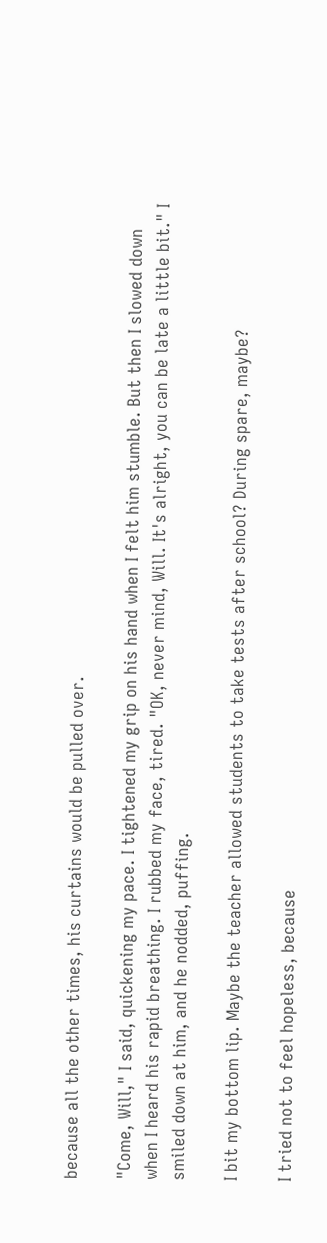because all the other times, his curtains would be pulled over.

"Come, Will," I said, quickening my pace. I tightened my grip on his hand when I felt him stumble. But then I slowed down when I heard his rapid breathing. I rubbed my face, tired. "OK, never mind, Will. It's alright, you can be late a little bit." I smiled down at him, and he nodded, puffing.

I bit my bottom lip. Maybe the teacher allowed students to take tests after school? During spare, maybe?

I tried not to feel hopeless, because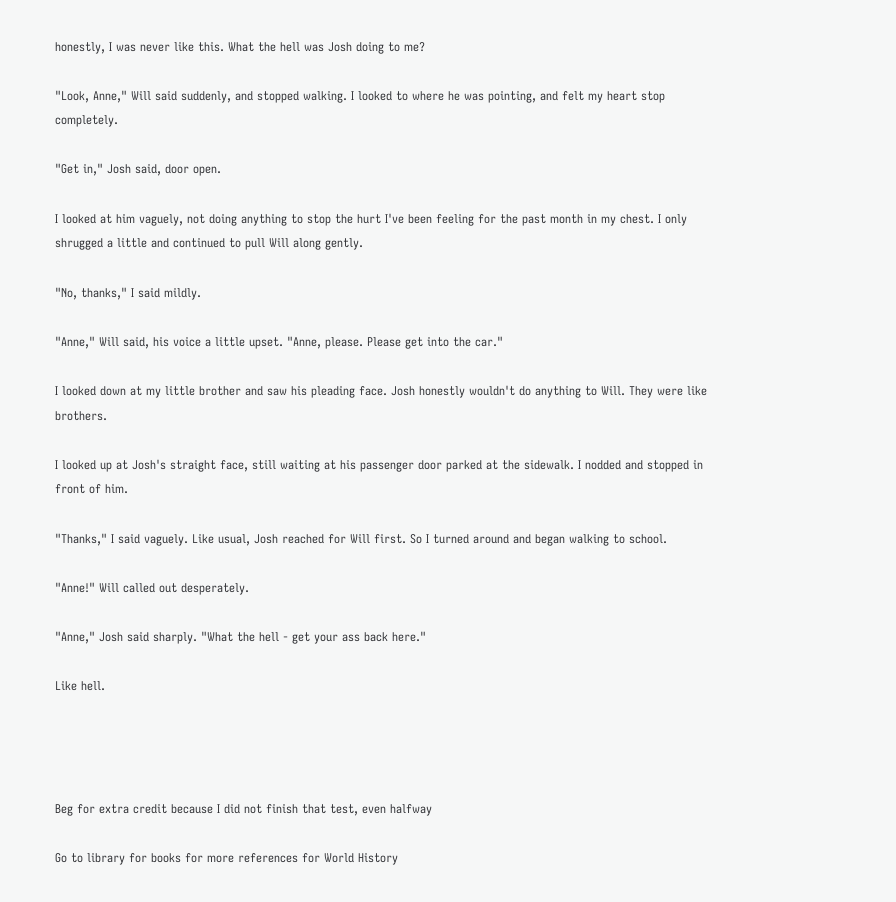honestly, I was never like this. What the hell was Josh doing to me?

"Look, Anne," Will said suddenly, and stopped walking. I looked to where he was pointing, and felt my heart stop completely.

"Get in," Josh said, door open.

I looked at him vaguely, not doing anything to stop the hurt I've been feeling for the past month in my chest. I only shrugged a little and continued to pull Will along gently.

"No, thanks," I said mildly.

"Anne," Will said, his voice a little upset. "Anne, please. Please get into the car."

I looked down at my little brother and saw his pleading face. Josh honestly wouldn't do anything to Will. They were like brothers.

I looked up at Josh's straight face, still waiting at his passenger door parked at the sidewalk. I nodded and stopped in front of him.

"Thanks," I said vaguely. Like usual, Josh reached for Will first. So I turned around and began walking to school.

"Anne!" Will called out desperately.

"Anne," Josh said sharply. "What the hell - get your ass back here."

Like hell.




Beg for extra credit because I did not finish that test, even halfway

Go to library for books for more references for World History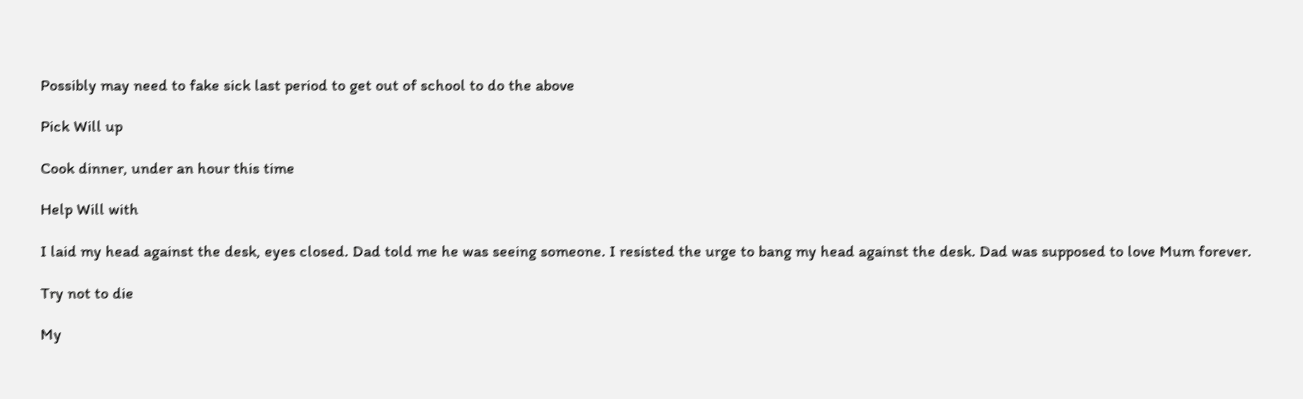Possibly may need to fake sick last period to get out of school to do the above

Pick Will up

Cook dinner, under an hour this time

Help Will with

I laid my head against the desk, eyes closed. Dad told me he was seeing someone. I resisted the urge to bang my head against the desk. Dad was supposed to love Mum forever.

Try not to die

My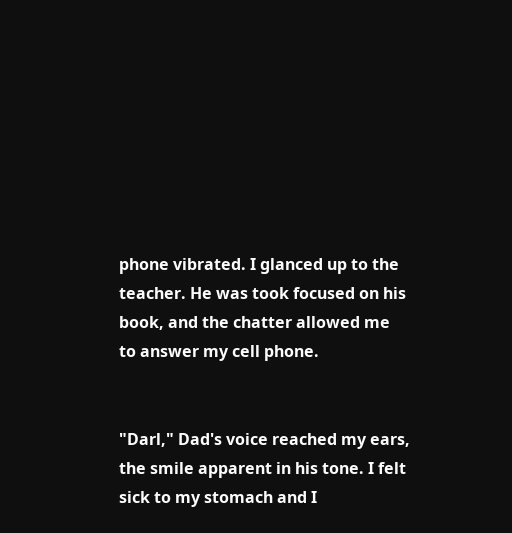phone vibrated. I glanced up to the teacher. He was took focused on his book, and the chatter allowed me to answer my cell phone.


"Darl," Dad's voice reached my ears, the smile apparent in his tone. I felt sick to my stomach and I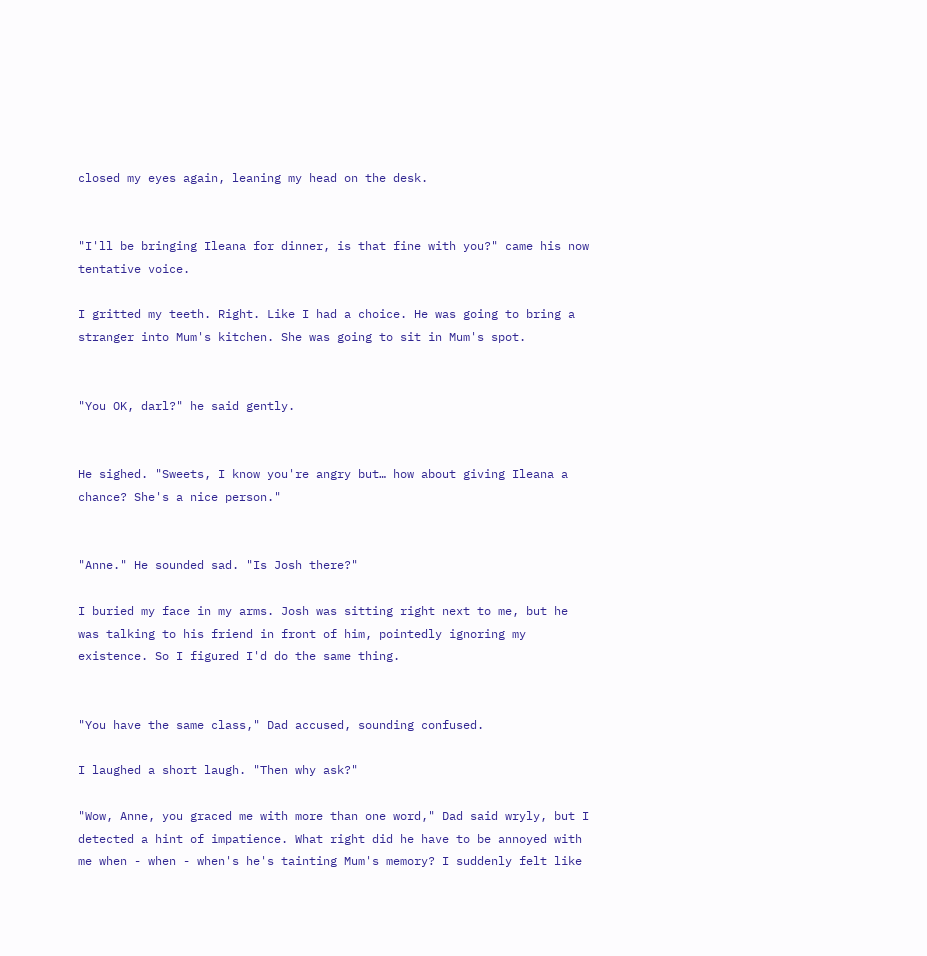closed my eyes again, leaning my head on the desk.


"I'll be bringing Ileana for dinner, is that fine with you?" came his now tentative voice.

I gritted my teeth. Right. Like I had a choice. He was going to bring a stranger into Mum's kitchen. She was going to sit in Mum's spot.


"You OK, darl?" he said gently.


He sighed. "Sweets, I know you're angry but… how about giving Ileana a chance? She's a nice person."


"Anne." He sounded sad. "Is Josh there?"

I buried my face in my arms. Josh was sitting right next to me, but he was talking to his friend in front of him, pointedly ignoring my existence. So I figured I'd do the same thing.


"You have the same class," Dad accused, sounding confused.

I laughed a short laugh. "Then why ask?"

"Wow, Anne, you graced me with more than one word," Dad said wryly, but I detected a hint of impatience. What right did he have to be annoyed with me when - when - when's he's tainting Mum's memory? I suddenly felt like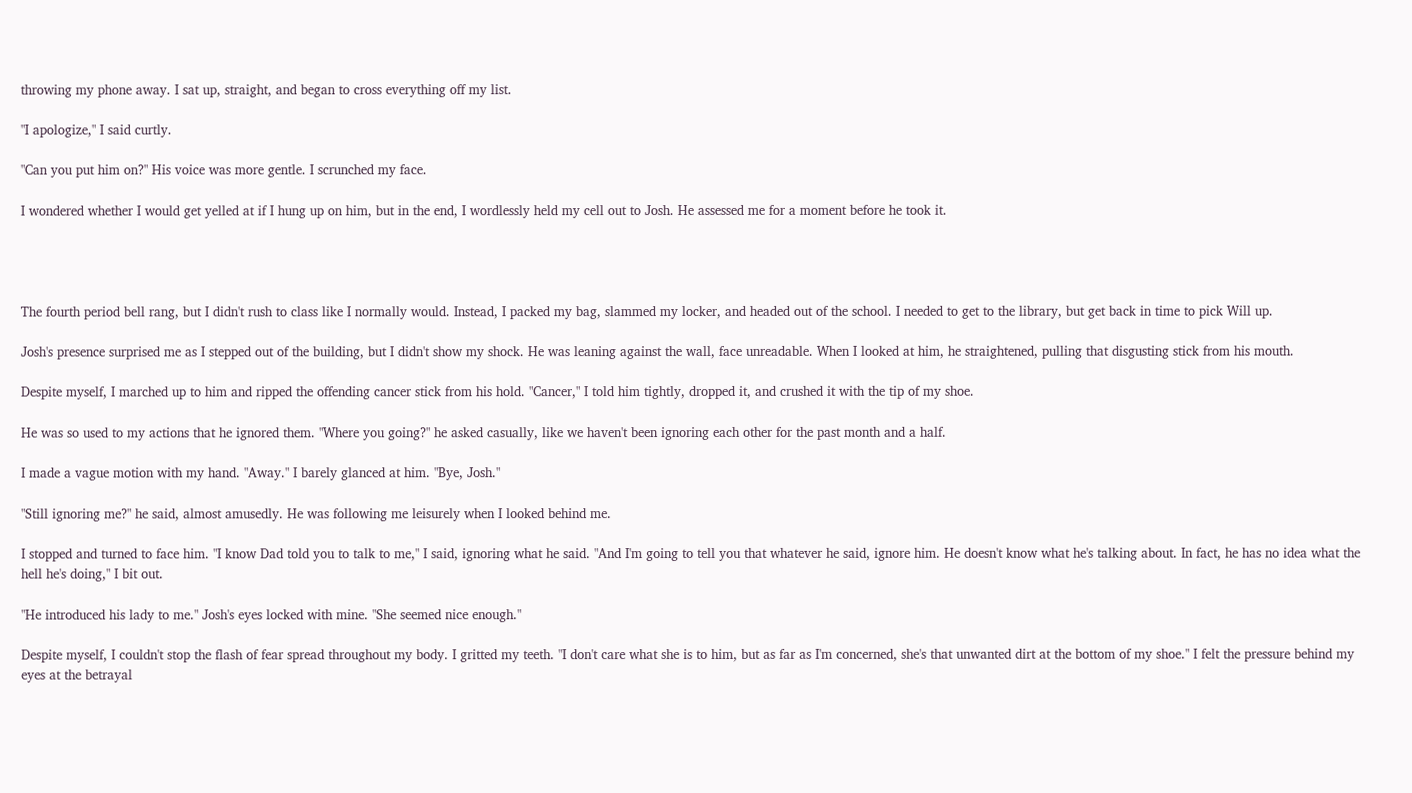throwing my phone away. I sat up, straight, and began to cross everything off my list.

"I apologize," I said curtly.

"Can you put him on?" His voice was more gentle. I scrunched my face.

I wondered whether I would get yelled at if I hung up on him, but in the end, I wordlessly held my cell out to Josh. He assessed me for a moment before he took it.




The fourth period bell rang, but I didn't rush to class like I normally would. Instead, I packed my bag, slammed my locker, and headed out of the school. I needed to get to the library, but get back in time to pick Will up.

Josh's presence surprised me as I stepped out of the building, but I didn't show my shock. He was leaning against the wall, face unreadable. When I looked at him, he straightened, pulling that disgusting stick from his mouth.

Despite myself, I marched up to him and ripped the offending cancer stick from his hold. "Cancer," I told him tightly, dropped it, and crushed it with the tip of my shoe.

He was so used to my actions that he ignored them. "Where you going?" he asked casually, like we haven't been ignoring each other for the past month and a half.

I made a vague motion with my hand. "Away." I barely glanced at him. "Bye, Josh."

"Still ignoring me?" he said, almost amusedly. He was following me leisurely when I looked behind me.

I stopped and turned to face him. "I know Dad told you to talk to me," I said, ignoring what he said. "And I'm going to tell you that whatever he said, ignore him. He doesn't know what he's talking about. In fact, he has no idea what the hell he's doing," I bit out.

"He introduced his lady to me." Josh's eyes locked with mine. "She seemed nice enough."

Despite myself, I couldn't stop the flash of fear spread throughout my body. I gritted my teeth. "I don't care what she is to him, but as far as I'm concerned, she's that unwanted dirt at the bottom of my shoe." I felt the pressure behind my eyes at the betrayal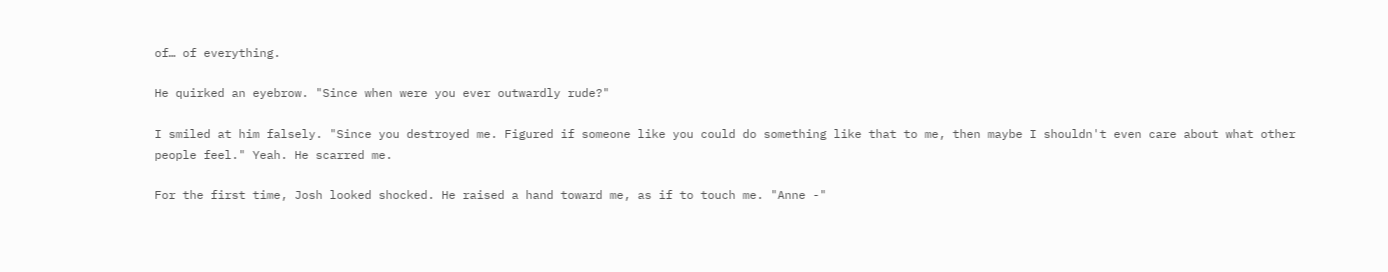of… of everything.

He quirked an eyebrow. "Since when were you ever outwardly rude?"

I smiled at him falsely. "Since you destroyed me. Figured if someone like you could do something like that to me, then maybe I shouldn't even care about what other people feel." Yeah. He scarred me.

For the first time, Josh looked shocked. He raised a hand toward me, as if to touch me. "Anne -"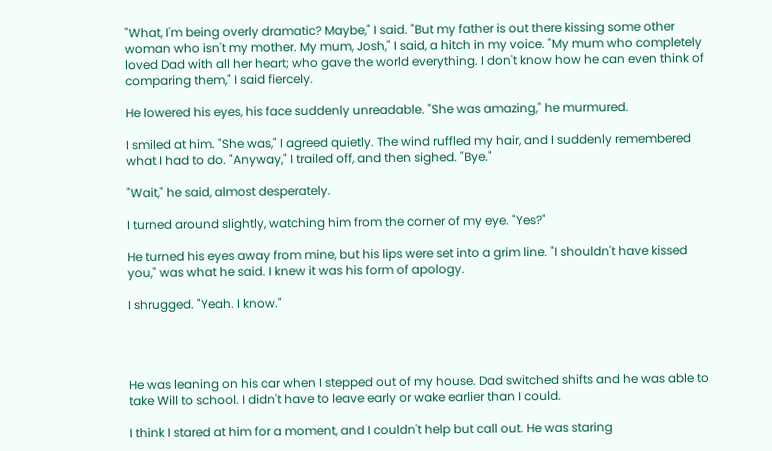"What, I'm being overly dramatic? Maybe," I said. "But my father is out there kissing some other woman who isn't my mother. My mum, Josh," I said, a hitch in my voice. "My mum who completely loved Dad with all her heart; who gave the world everything. I don't know how he can even think of comparing them," I said fiercely.

He lowered his eyes, his face suddenly unreadable. "She was amazing," he murmured.

I smiled at him. "She was," I agreed quietly. The wind ruffled my hair, and I suddenly remembered what I had to do. "Anyway," I trailed off, and then sighed. "Bye."

"Wait," he said, almost desperately.

I turned around slightly, watching him from the corner of my eye. "Yes?"

He turned his eyes away from mine, but his lips were set into a grim line. "I shouldn't have kissed you," was what he said. I knew it was his form of apology.

I shrugged. "Yeah. I know."




He was leaning on his car when I stepped out of my house. Dad switched shifts and he was able to take Will to school. I didn't have to leave early or wake earlier than I could.

I think I stared at him for a moment, and I couldn't help but call out. He was staring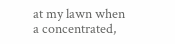at my lawn when a concentrated,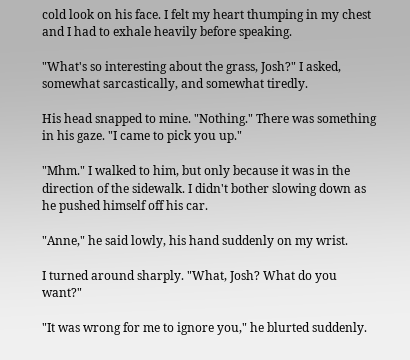cold look on his face. I felt my heart thumping in my chest and I had to exhale heavily before speaking.

"What's so interesting about the grass, Josh?" I asked, somewhat sarcastically, and somewhat tiredly.

His head snapped to mine. "Nothing." There was something in his gaze. "I came to pick you up."

"Mhm." I walked to him, but only because it was in the direction of the sidewalk. I didn't bother slowing down as he pushed himself off his car.

"Anne," he said lowly, his hand suddenly on my wrist.

I turned around sharply. "What, Josh? What do you want?"

"It was wrong for me to ignore you," he blurted suddenly.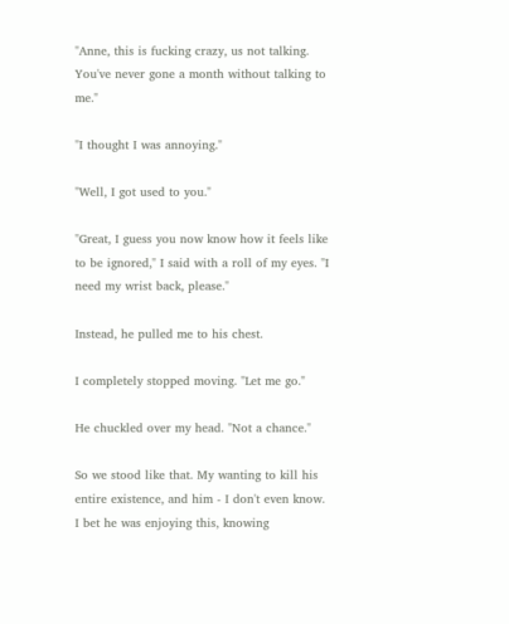"Anne, this is fucking crazy, us not talking. You've never gone a month without talking to me."

"I thought I was annoying."

"Well, I got used to you."

"Great, I guess you now know how it feels like to be ignored," I said with a roll of my eyes. "I need my wrist back, please."

Instead, he pulled me to his chest.

I completely stopped moving. "Let me go."

He chuckled over my head. "Not a chance."

So we stood like that. My wanting to kill his entire existence, and him - I don't even know. I bet he was enjoying this, knowing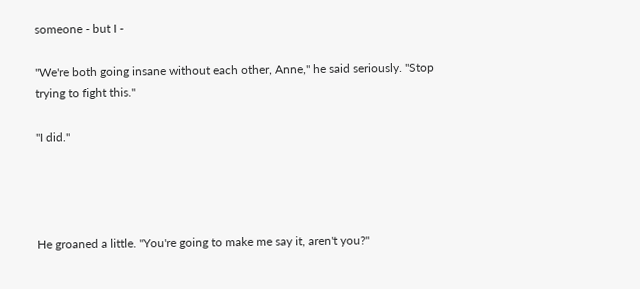someone - but I -

"We're both going insane without each other, Anne," he said seriously. "Stop trying to fight this."

"I did."




He groaned a little. "You're going to make me say it, aren't you?"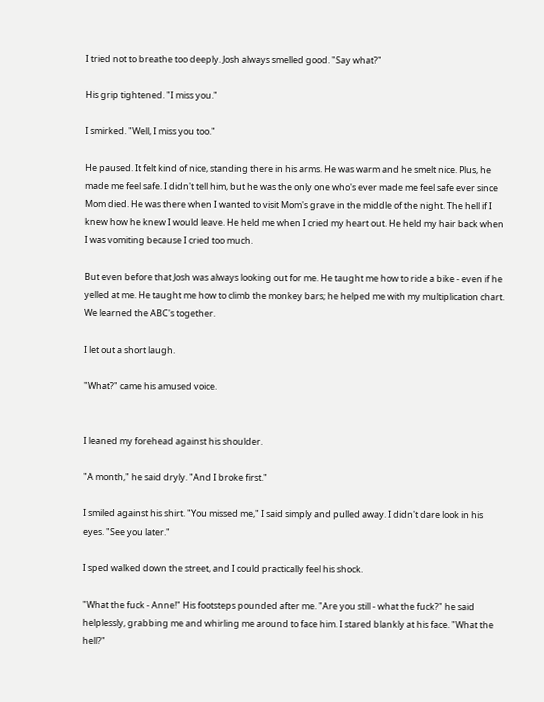I tried not to breathe too deeply. Josh always smelled good. "Say what?"

His grip tightened. "I miss you."

I smirked. "Well, I miss you too."

He paused. It felt kind of nice, standing there in his arms. He was warm and he smelt nice. Plus, he made me feel safe. I didn't tell him, but he was the only one who's ever made me feel safe ever since Mom died. He was there when I wanted to visit Mom's grave in the middle of the night. The hell if I knew how he knew I would leave. He held me when I cried my heart out. He held my hair back when I was vomiting because I cried too much.

But even before that Josh was always looking out for me. He taught me how to ride a bike - even if he yelled at me. He taught me how to climb the monkey bars; he helped me with my multiplication chart. We learned the ABC's together.

I let out a short laugh.

"What?" came his amused voice.


I leaned my forehead against his shoulder.

"A month," he said dryly. "And I broke first."

I smiled against his shirt. "You missed me," I said simply and pulled away. I didn't dare look in his eyes. "See you later."

I sped walked down the street, and I could practically feel his shock.

"What the fuck - Anne!" His footsteps pounded after me. "Are you still - what the fuck?" he said helplessly, grabbing me and whirling me around to face him. I stared blankly at his face. "What the hell?"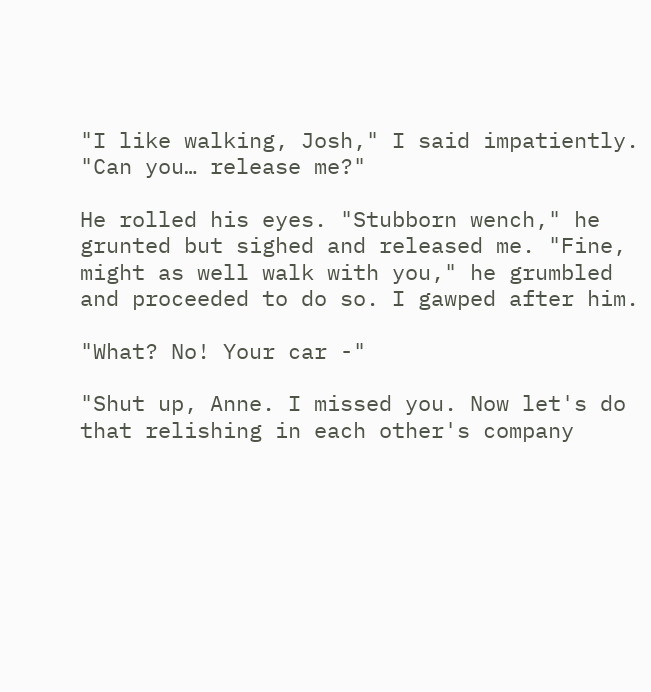"I like walking, Josh," I said impatiently. "Can you… release me?"

He rolled his eyes. "Stubborn wench," he grunted but sighed and released me. "Fine, might as well walk with you," he grumbled and proceeded to do so. I gawped after him.

"What? No! Your car -"

"Shut up, Anne. I missed you. Now let's do that relishing in each other's company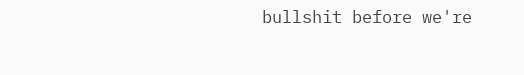bullshit before we're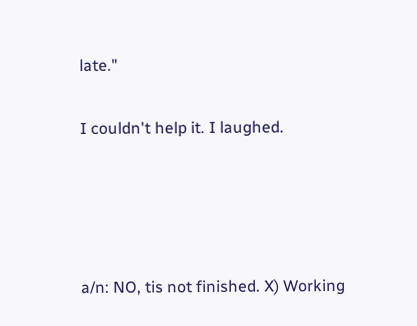late."

I couldn't help it. I laughed.




a/n: NO, tis not finished. X) Working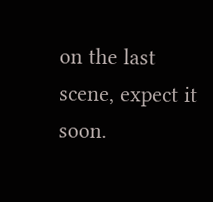on the last scene, expect it soon.